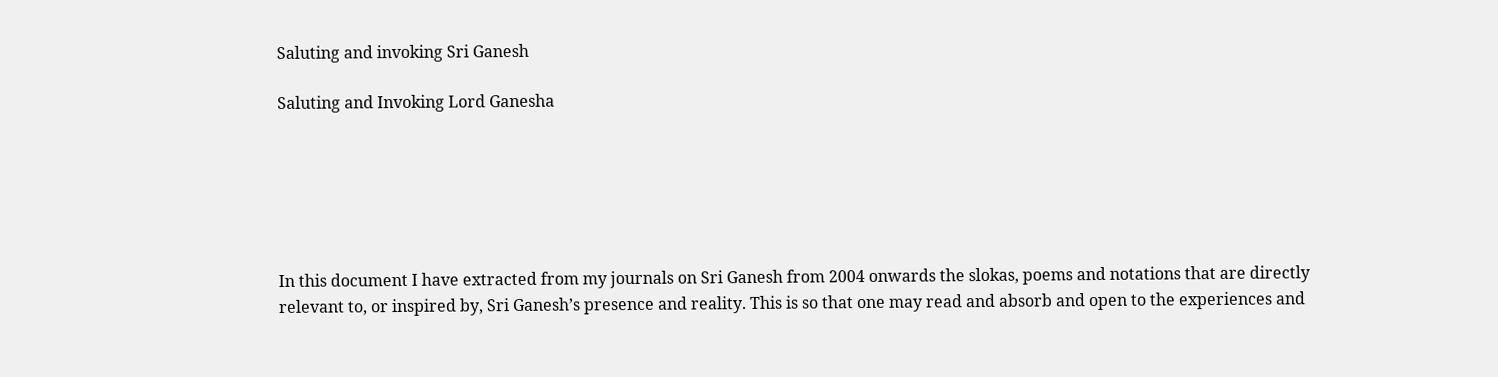Saluting and invoking Sri Ganesh

Saluting and Invoking Lord Ganesha






In this document I have extracted from my journals on Sri Ganesh from 2004 onwards the slokas, poems and notations that are directly relevant to, or inspired by, Sri Ganesh’s presence and reality. This is so that one may read and absorb and open to the experiences and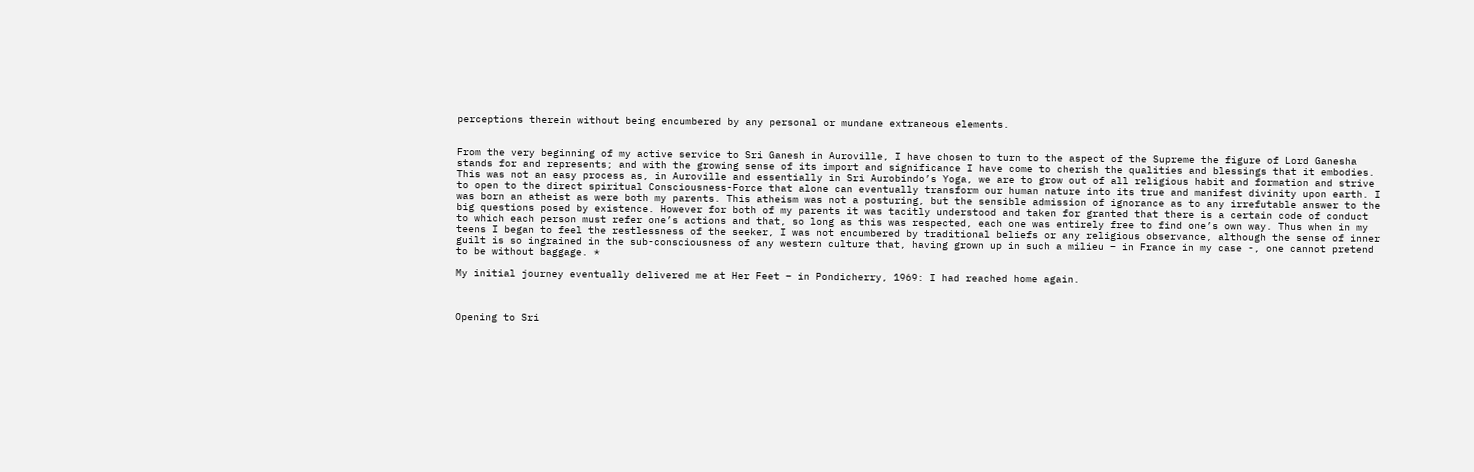perceptions therein without being encumbered by any personal or mundane extraneous elements.


From the very beginning of my active service to Sri Ganesh in Auroville, I have chosen to turn to the aspect of the Supreme the figure of Lord Ganesha stands for and represents; and with the growing sense of its import and significance I have come to cherish the qualities and blessings that it embodies. This was not an easy process as, in Auroville and essentially in Sri Aurobindo’s Yoga, we are to grow out of all religious habit and formation and strive to open to the direct spiritual Consciousness-Force that alone can eventually transform our human nature into its true and manifest divinity upon earth. I was born an atheist as were both my parents. This atheism was not a posturing, but the sensible admission of ignorance as to any irrefutable answer to the big questions posed by existence. However for both of my parents it was tacitly understood and taken for granted that there is a certain code of conduct to which each person must refer one’s actions and that, so long as this was respected, each one was entirely free to find one’s own way. Thus when in my teens I began to feel the restlessness of the seeker, I was not encumbered by traditional beliefs or any religious observance, although the sense of inner guilt is so ingrained in the sub-consciousness of any western culture that, having grown up in such a milieu – in France in my case -, one cannot pretend to be without baggage. *

My initial journey eventually delivered me at Her Feet – in Pondicherry, 1969: I had reached home again.



Opening to Sri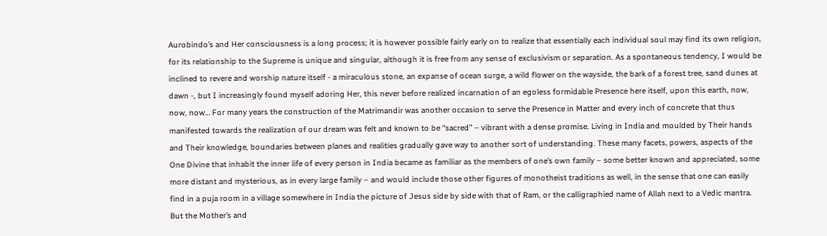Aurobindo’s and Her consciousness is a long process; it is however possible fairly early on to realize that essentially each individual soul may find its own religion, for its relationship to the Supreme is unique and singular, although it is free from any sense of exclusivism or separation. As a spontaneous tendency, I would be inclined to revere and worship nature itself - a miraculous stone, an expanse of ocean surge, a wild flower on the wayside, the bark of a forest tree, sand dunes at dawn -, but I increasingly found myself adoring Her, this never before realized incarnation of an egoless formidable Presence here itself, upon this earth, now, now, now… For many years the construction of the Matrimandir was another occasion to serve the Presence in Matter and every inch of concrete that thus manifested towards the realization of our dream was felt and known to be “sacred” – vibrant with a dense promise. Living in India and moulded by Their hands and Their knowledge, boundaries between planes and realities gradually gave way to another sort of understanding. These many facets, powers, aspects of the One Divine that inhabit the inner life of every person in India became as familiar as the members of one’s own family – some better known and appreciated, some more distant and mysterious, as in every large family – and would include those other figures of monotheist traditions as well, in the sense that one can easily find in a puja room in a village somewhere in India the picture of Jesus side by side with that of Ram, or the calligraphied name of Allah next to a Vedic mantra. But the Mother’s and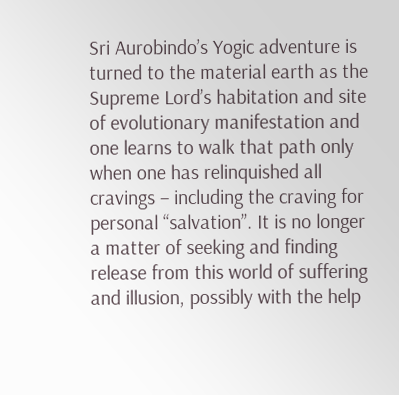Sri Aurobindo’s Yogic adventure is turned to the material earth as the Supreme Lord’s habitation and site of evolutionary manifestation and one learns to walk that path only when one has relinquished all cravings – including the craving for personal “salvation”. It is no longer a matter of seeking and finding release from this world of suffering and illusion, possibly with the help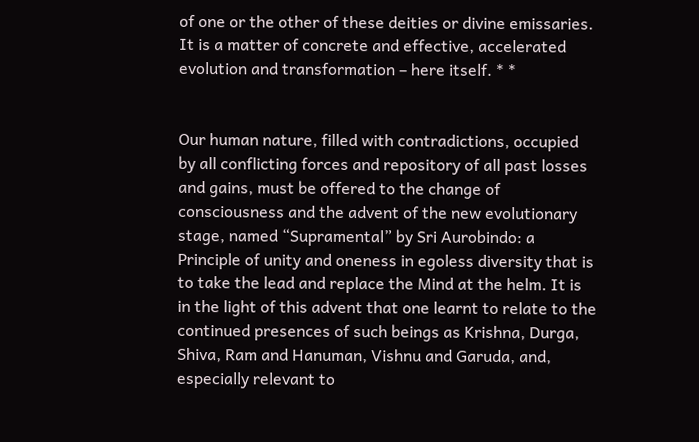of one or the other of these deities or divine emissaries. It is a matter of concrete and effective, accelerated evolution and transformation – here itself. * *


Our human nature, filled with contradictions, occupied by all conflicting forces and repository of all past losses and gains, must be offered to the change of consciousness and the advent of the new evolutionary stage, named “Supramental” by Sri Aurobindo: a Principle of unity and oneness in egoless diversity that is to take the lead and replace the Mind at the helm. It is in the light of this advent that one learnt to relate to the continued presences of such beings as Krishna, Durga, Shiva, Ram and Hanuman, Vishnu and Garuda, and, especially relevant to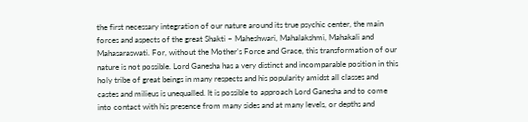the first necessary integration of our nature around its true psychic center, the main forces and aspects of the great Shakti – Maheshwari, Mahalakshmi, Mahakali and Mahasaraswati. For, without the Mother’s Force and Grace, this transformation of our nature is not possible. Lord Ganesha has a very distinct and incomparable position in this holy tribe of great beings in many respects and his popularity amidst all classes and castes and milieus is unequalled. It is possible to approach Lord Ganesha and to come into contact with his presence from many sides and at many levels, or depths and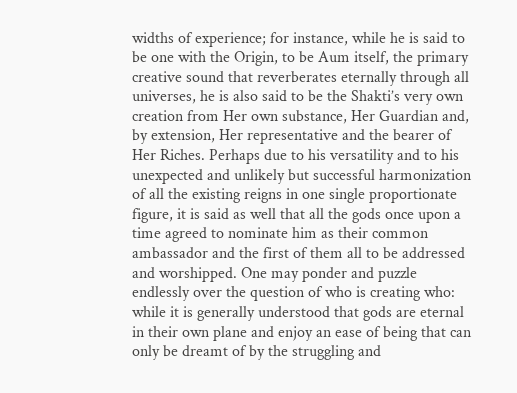widths of experience; for instance, while he is said to be one with the Origin, to be Aum itself, the primary creative sound that reverberates eternally through all universes, he is also said to be the Shakti’s very own creation from Her own substance, Her Guardian and, by extension, Her representative and the bearer of Her Riches. Perhaps due to his versatility and to his unexpected and unlikely but successful harmonization of all the existing reigns in one single proportionate figure, it is said as well that all the gods once upon a time agreed to nominate him as their common ambassador and the first of them all to be addressed and worshipped. One may ponder and puzzle endlessly over the question of who is creating who: while it is generally understood that gods are eternal in their own plane and enjoy an ease of being that can only be dreamt of by the struggling and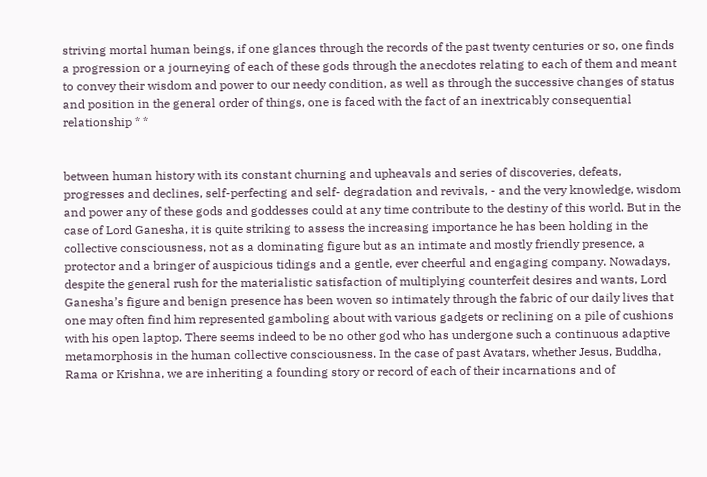striving mortal human beings, if one glances through the records of the past twenty centuries or so, one finds a progression or a journeying of each of these gods through the anecdotes relating to each of them and meant to convey their wisdom and power to our needy condition, as well as through the successive changes of status and position in the general order of things, one is faced with the fact of an inextricably consequential relationship * *


between human history with its constant churning and upheavals and series of discoveries, defeats, progresses and declines, self-perfecting and self- degradation and revivals, - and the very knowledge, wisdom and power any of these gods and goddesses could at any time contribute to the destiny of this world. But in the case of Lord Ganesha, it is quite striking to assess the increasing importance he has been holding in the collective consciousness, not as a dominating figure but as an intimate and mostly friendly presence, a protector and a bringer of auspicious tidings and a gentle, ever cheerful and engaging company. Nowadays, despite the general rush for the materialistic satisfaction of multiplying counterfeit desires and wants, Lord Ganesha’s figure and benign presence has been woven so intimately through the fabric of our daily lives that one may often find him represented gamboling about with various gadgets or reclining on a pile of cushions with his open laptop. There seems indeed to be no other god who has undergone such a continuous adaptive metamorphosis in the human collective consciousness. In the case of past Avatars, whether Jesus, Buddha, Rama or Krishna, we are inheriting a founding story or record of each of their incarnations and of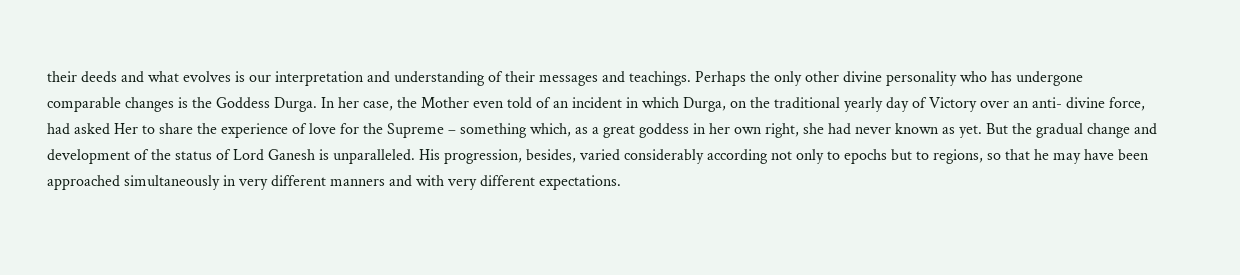their deeds and what evolves is our interpretation and understanding of their messages and teachings. Perhaps the only other divine personality who has undergone comparable changes is the Goddess Durga. In her case, the Mother even told of an incident in which Durga, on the traditional yearly day of Victory over an anti- divine force, had asked Her to share the experience of love for the Supreme – something which, as a great goddess in her own right, she had never known as yet. But the gradual change and development of the status of Lord Ganesh is unparalleled. His progression, besides, varied considerably according not only to epochs but to regions, so that he may have been approached simultaneously in very different manners and with very different expectations.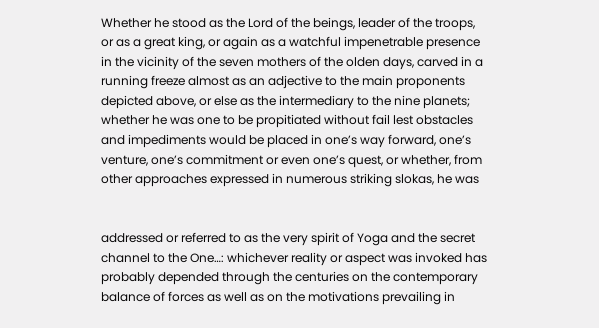Whether he stood as the Lord of the beings, leader of the troops, or as a great king, or again as a watchful impenetrable presence in the vicinity of the seven mothers of the olden days, carved in a running freeze almost as an adjective to the main proponents depicted above, or else as the intermediary to the nine planets; whether he was one to be propitiated without fail lest obstacles and impediments would be placed in one’s way forward, one’s venture, one’s commitment or even one’s quest, or whether, from other approaches expressed in numerous striking slokas, he was


addressed or referred to as the very spirit of Yoga and the secret channel to the One…: whichever reality or aspect was invoked has probably depended through the centuries on the contemporary balance of forces as well as on the motivations prevailing in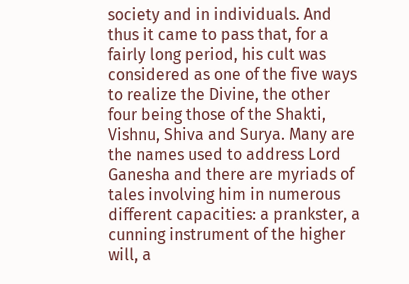society and in individuals. And thus it came to pass that, for a fairly long period, his cult was considered as one of the five ways to realize the Divine, the other four being those of the Shakti, Vishnu, Shiva and Surya. Many are the names used to address Lord Ganesha and there are myriads of tales involving him in numerous different capacities: a prankster, a cunning instrument of the higher will, a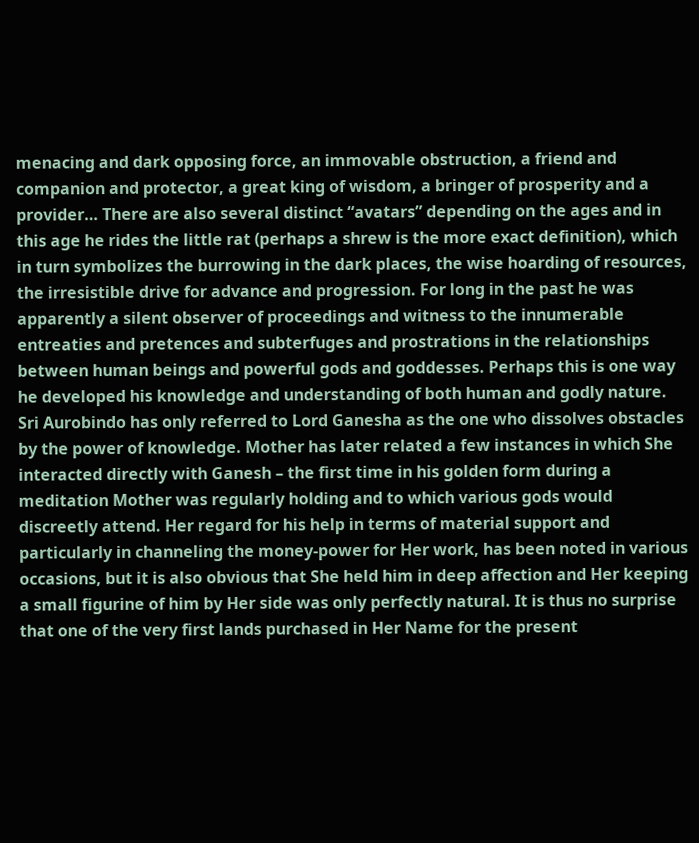menacing and dark opposing force, an immovable obstruction, a friend and companion and protector, a great king of wisdom, a bringer of prosperity and a provider… There are also several distinct “avatars” depending on the ages and in this age he rides the little rat (perhaps a shrew is the more exact definition), which in turn symbolizes the burrowing in the dark places, the wise hoarding of resources, the irresistible drive for advance and progression. For long in the past he was apparently a silent observer of proceedings and witness to the innumerable entreaties and pretences and subterfuges and prostrations in the relationships between human beings and powerful gods and goddesses. Perhaps this is one way he developed his knowledge and understanding of both human and godly nature. Sri Aurobindo has only referred to Lord Ganesha as the one who dissolves obstacles by the power of knowledge. Mother has later related a few instances in which She interacted directly with Ganesh – the first time in his golden form during a meditation Mother was regularly holding and to which various gods would discreetly attend. Her regard for his help in terms of material support and particularly in channeling the money-power for Her work, has been noted in various occasions, but it is also obvious that She held him in deep affection and Her keeping a small figurine of him by Her side was only perfectly natural. It is thus no surprise that one of the very first lands purchased in Her Name for the present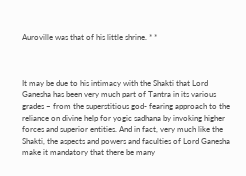Auroville was that of his little shrine. * *



It may be due to his intimacy with the Shakti that Lord Ganesha has been very much part of Tantra in its various grades – from the superstitious god- fearing approach to the reliance on divine help for yogic sadhana by invoking higher forces and superior entities. And in fact, very much like the Shakti, the aspects and powers and faculties of Lord Ganesha make it mandatory that there be many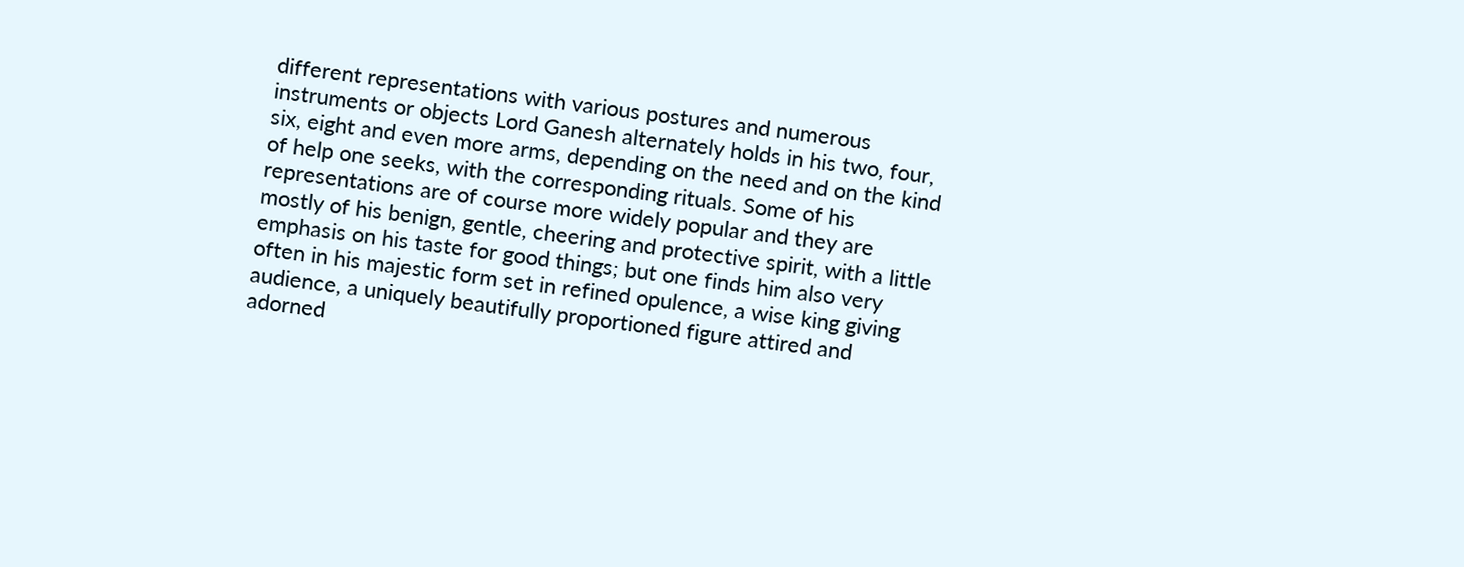different representations with various postures and numerous instruments or objects Lord Ganesh alternately holds in his two, four, six, eight and even more arms, depending on the need and on the kind of help one seeks, with the corresponding rituals. Some of his representations are of course more widely popular and they are mostly of his benign, gentle, cheering and protective spirit, with a little emphasis on his taste for good things; but one finds him also very often in his majestic form set in refined opulence, a wise king giving audience, a uniquely beautifully proportioned figure attired and adorned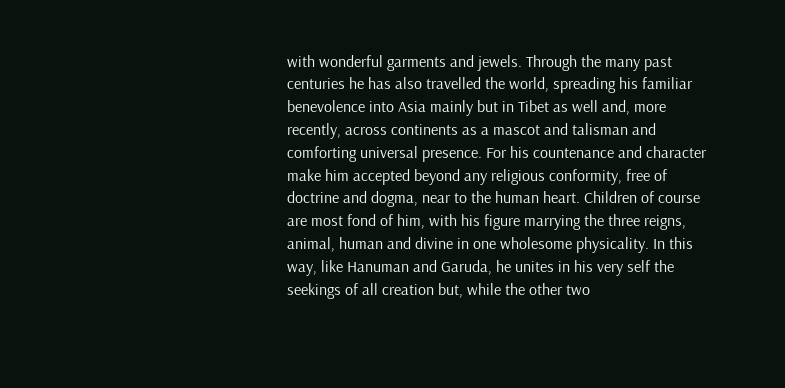with wonderful garments and jewels. Through the many past centuries he has also travelled the world, spreading his familiar benevolence into Asia mainly but in Tibet as well and, more recently, across continents as a mascot and talisman and comforting universal presence. For his countenance and character make him accepted beyond any religious conformity, free of doctrine and dogma, near to the human heart. Children of course are most fond of him, with his figure marrying the three reigns, animal, human and divine in one wholesome physicality. In this way, like Hanuman and Garuda, he unites in his very self the seekings of all creation but, while the other two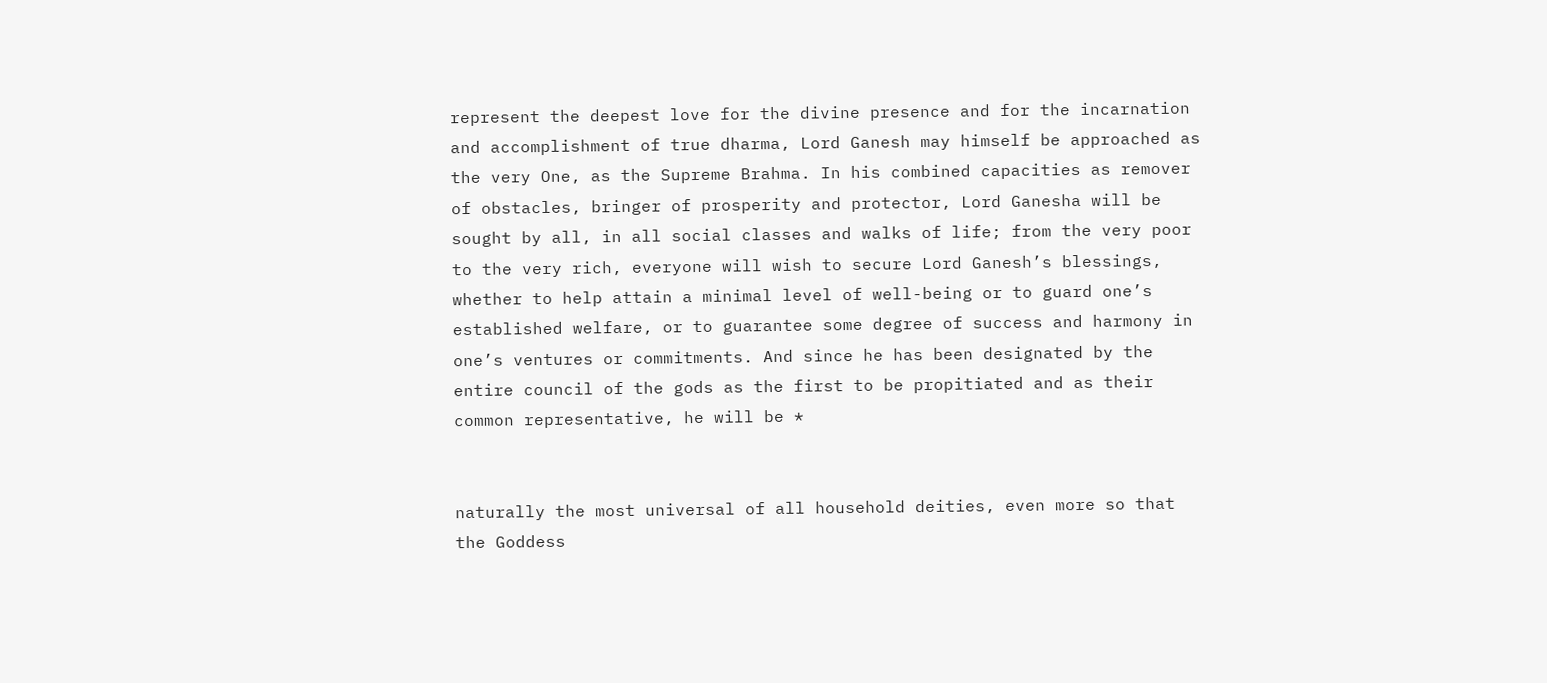represent the deepest love for the divine presence and for the incarnation and accomplishment of true dharma, Lord Ganesh may himself be approached as the very One, as the Supreme Brahma. In his combined capacities as remover of obstacles, bringer of prosperity and protector, Lord Ganesha will be sought by all, in all social classes and walks of life; from the very poor to the very rich, everyone will wish to secure Lord Ganesh’s blessings, whether to help attain a minimal level of well-being or to guard one’s established welfare, or to guarantee some degree of success and harmony in one’s ventures or commitments. And since he has been designated by the entire council of the gods as the first to be propitiated and as their common representative, he will be *


naturally the most universal of all household deities, even more so that the Goddess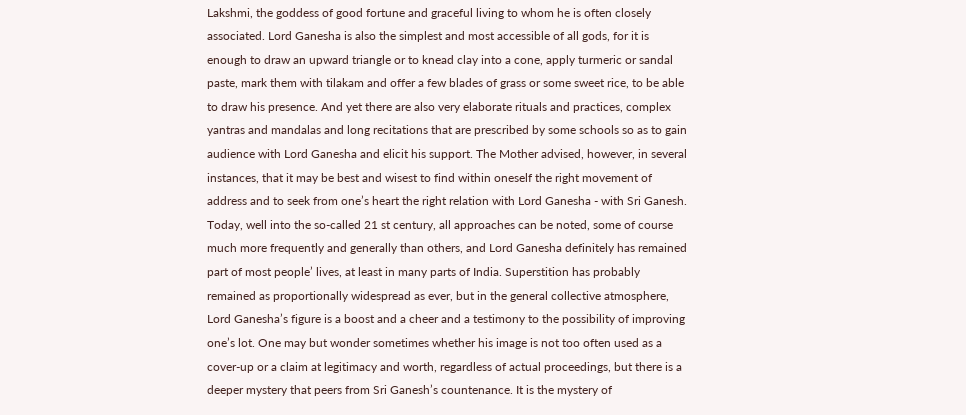Lakshmi, the goddess of good fortune and graceful living to whom he is often closely associated. Lord Ganesha is also the simplest and most accessible of all gods, for it is enough to draw an upward triangle or to knead clay into a cone, apply turmeric or sandal paste, mark them with tilakam and offer a few blades of grass or some sweet rice, to be able to draw his presence. And yet there are also very elaborate rituals and practices, complex yantras and mandalas and long recitations that are prescribed by some schools so as to gain audience with Lord Ganesha and elicit his support. The Mother advised, however, in several instances, that it may be best and wisest to find within oneself the right movement of address and to seek from one’s heart the right relation with Lord Ganesha - with Sri Ganesh. Today, well into the so-called 21 st century, all approaches can be noted, some of course much more frequently and generally than others, and Lord Ganesha definitely has remained part of most people’ lives, at least in many parts of India. Superstition has probably remained as proportionally widespread as ever, but in the general collective atmosphere, Lord Ganesha’s figure is a boost and a cheer and a testimony to the possibility of improving one’s lot. One may but wonder sometimes whether his image is not too often used as a cover-up or a claim at legitimacy and worth, regardless of actual proceedings, but there is a deeper mystery that peers from Sri Ganesh’s countenance. It is the mystery of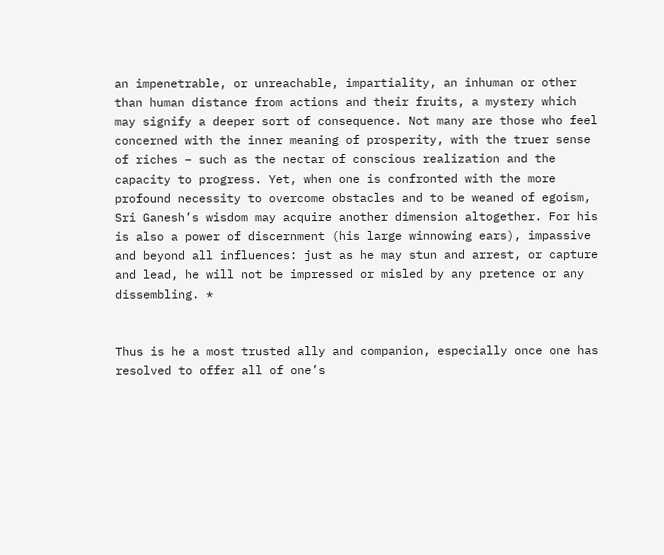an impenetrable, or unreachable, impartiality, an inhuman or other than human distance from actions and their fruits, a mystery which may signify a deeper sort of consequence. Not many are those who feel concerned with the inner meaning of prosperity, with the truer sense of riches – such as the nectar of conscious realization and the capacity to progress. Yet, when one is confronted with the more profound necessity to overcome obstacles and to be weaned of egoism, Sri Ganesh’s wisdom may acquire another dimension altogether. For his is also a power of discernment (his large winnowing ears), impassive and beyond all influences: just as he may stun and arrest, or capture and lead, he will not be impressed or misled by any pretence or any dissembling. *


Thus is he a most trusted ally and companion, especially once one has resolved to offer all of one’s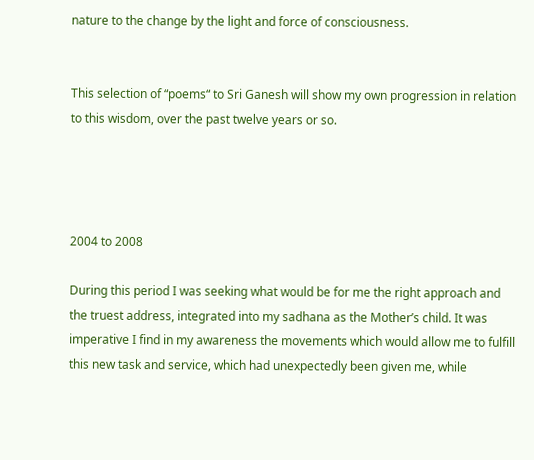nature to the change by the light and force of consciousness.


This selection of “poems“ to Sri Ganesh will show my own progression in relation to this wisdom, over the past twelve years or so.




2004 to 2008

During this period I was seeking what would be for me the right approach and the truest address, integrated into my sadhana as the Mother’s child. It was imperative I find in my awareness the movements which would allow me to fulfill this new task and service, which had unexpectedly been given me, while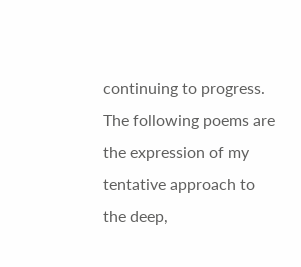continuing to progress. The following poems are the expression of my tentative approach to the deep,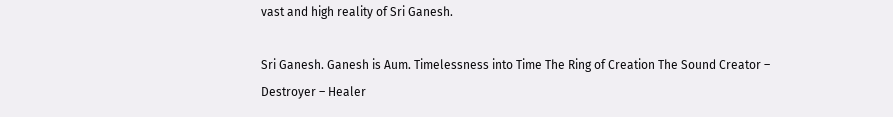vast and high reality of Sri Ganesh.

Sri Ganesh. Ganesh is Aum. Timelessness into Time The Ring of Creation The Sound Creator – Destroyer – Healer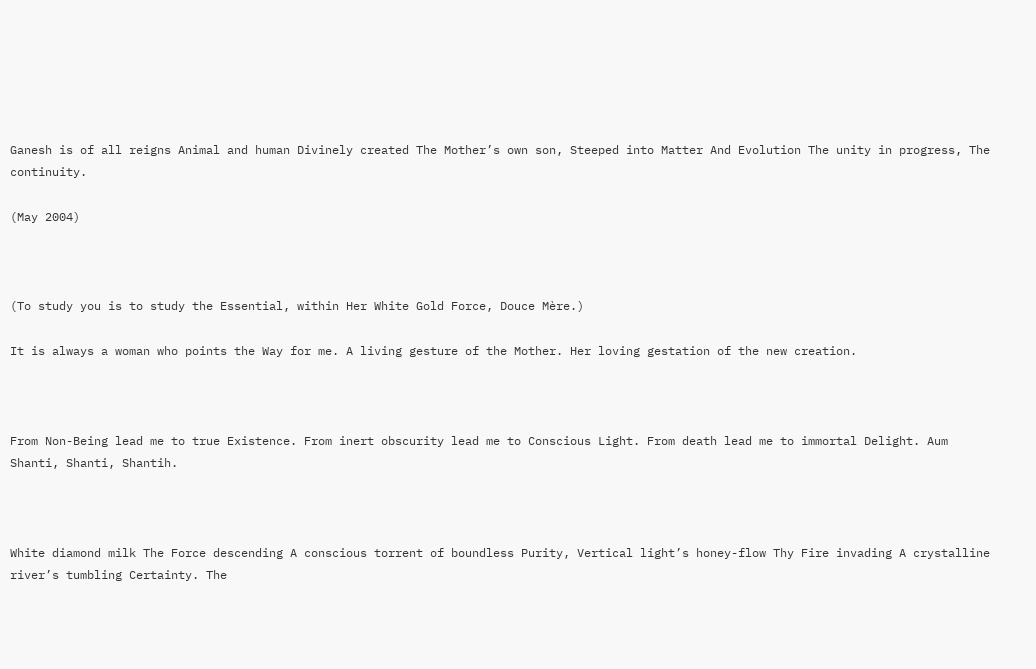Ganesh is of all reigns Animal and human Divinely created The Mother’s own son, Steeped into Matter And Evolution The unity in progress, The continuity.

(May 2004)



(To study you is to study the Essential, within Her White Gold Force, Douce Mère.)

It is always a woman who points the Way for me. A living gesture of the Mother. Her loving gestation of the new creation.



From Non-Being lead me to true Existence. From inert obscurity lead me to Conscious Light. From death lead me to immortal Delight. Aum Shanti, Shanti, Shantih.



White diamond milk The Force descending A conscious torrent of boundless Purity, Vertical light’s honey-flow Thy Fire invading A crystalline river’s tumbling Certainty. The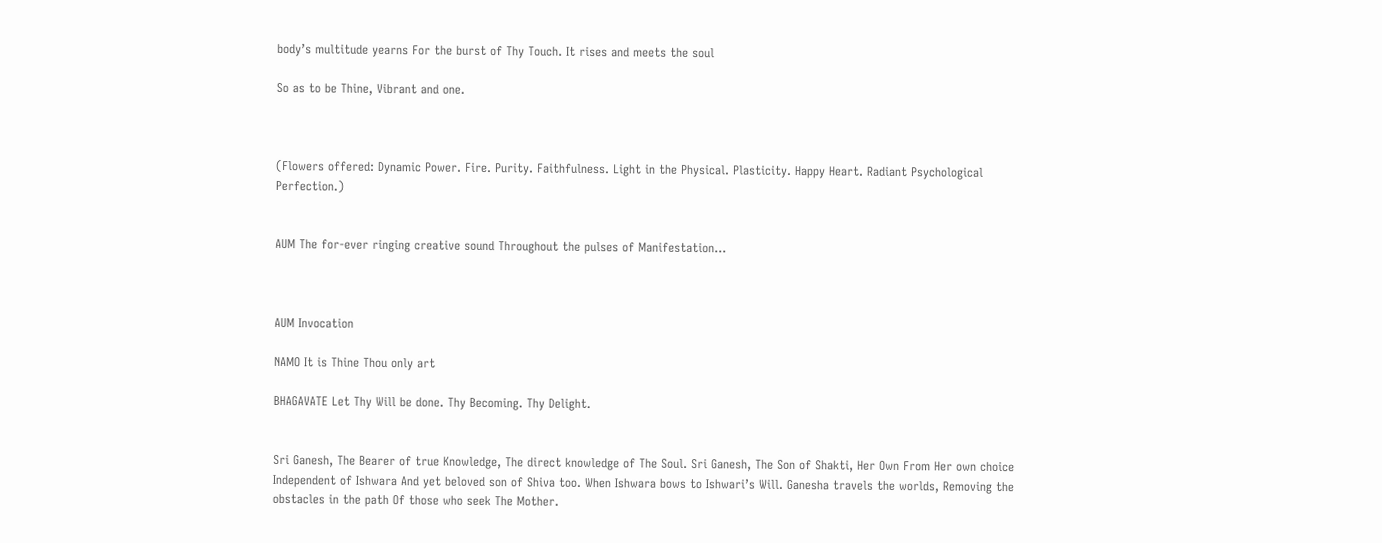body’s multitude yearns For the burst of Thy Touch. It rises and meets the soul

So as to be Thine, Vibrant and one.



(Flowers offered: Dynamic Power. Fire. Purity. Faithfulness. Light in the Physical. Plasticity. Happy Heart. Radiant Psychological Perfection.)


AUM The for-ever ringing creative sound Throughout the pulses of Manifestation…



AUM Invocation

NAMO It is Thine Thou only art

BHAGAVATE Let Thy Will be done. Thy Becoming. Thy Delight.


Sri Ganesh, The Bearer of true Knowledge, The direct knowledge of The Soul. Sri Ganesh, The Son of Shakti, Her Own From Her own choice Independent of Ishwara And yet beloved son of Shiva too. When Ishwara bows to Ishwari’s Will. Ganesha travels the worlds, Removing the obstacles in the path Of those who seek The Mother.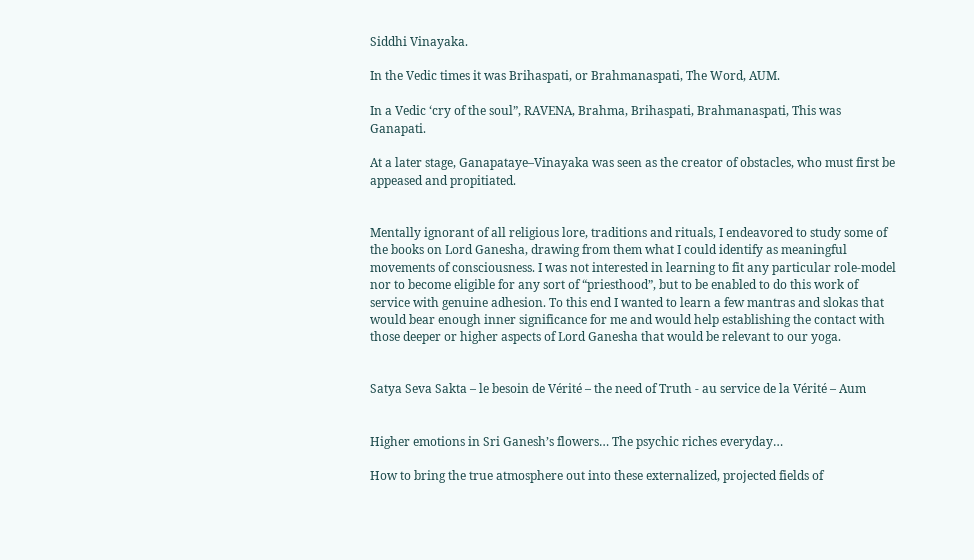Siddhi Vinayaka.

In the Vedic times it was Brihaspati, or Brahmanaspati, The Word, AUM.

In a Vedic ‘cry of the soul”, RAVENA, Brahma, Brihaspati, Brahmanaspati, This was Ganapati.

At a later stage, Ganapataye–Vinayaka was seen as the creator of obstacles, who must first be appeased and propitiated.


Mentally ignorant of all religious lore, traditions and rituals, I endeavored to study some of the books on Lord Ganesha, drawing from them what I could identify as meaningful movements of consciousness. I was not interested in learning to fit any particular role-model nor to become eligible for any sort of “priesthood”, but to be enabled to do this work of service with genuine adhesion. To this end I wanted to learn a few mantras and slokas that would bear enough inner significance for me and would help establishing the contact with those deeper or higher aspects of Lord Ganesha that would be relevant to our yoga.


Satya Seva Sakta – le besoin de Vérité – the need of Truth - au service de la Vérité – Aum


Higher emotions in Sri Ganesh’s flowers… The psychic riches everyday…

How to bring the true atmosphere out into these externalized, projected fields of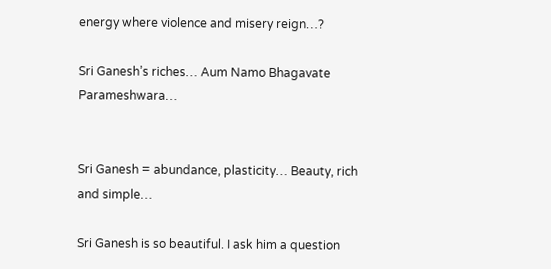energy where violence and misery reign…?

Sri Ganesh’s riches… Aum Namo Bhagavate Parameshwara…


Sri Ganesh = abundance, plasticity… Beauty, rich and simple…

Sri Ganesh is so beautiful. I ask him a question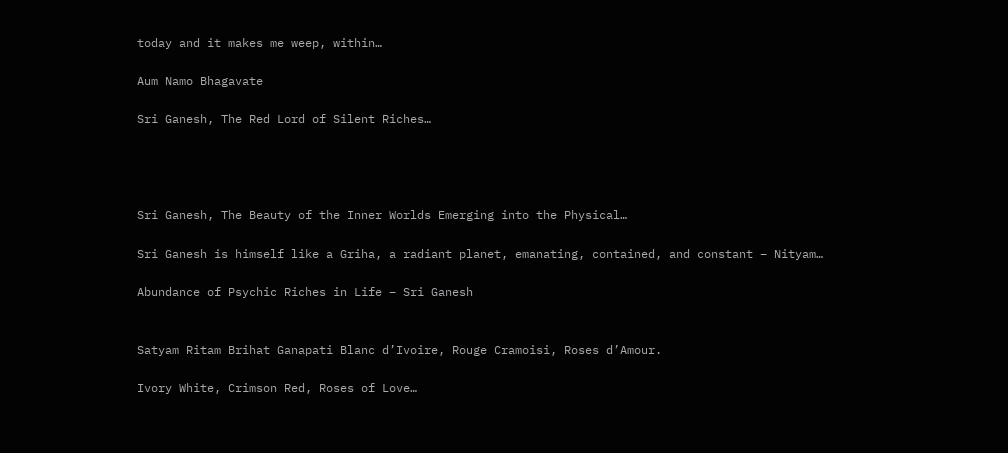today and it makes me weep, within…

Aum Namo Bhagavate

Sri Ganesh, The Red Lord of Silent Riches…




Sri Ganesh, The Beauty of the Inner Worlds Emerging into the Physical…

Sri Ganesh is himself like a Griha, a radiant planet, emanating, contained, and constant – Nityam…

Abundance of Psychic Riches in Life – Sri Ganesh


Satyam Ritam Brihat Ganapati Blanc d’Ivoire, Rouge Cramoisi, Roses d’Amour.

Ivory White, Crimson Red, Roses of Love…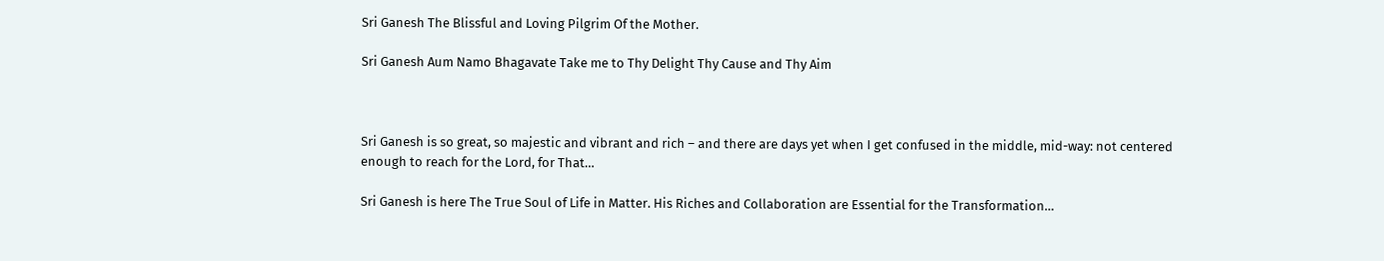Sri Ganesh The Blissful and Loving Pilgrim Of the Mother.

Sri Ganesh Aum Namo Bhagavate Take me to Thy Delight Thy Cause and Thy Aim



Sri Ganesh is so great, so majestic and vibrant and rich – and there are days yet when I get confused in the middle, mid-way: not centered enough to reach for the Lord, for That…

Sri Ganesh is here The True Soul of Life in Matter. His Riches and Collaboration are Essential for the Transformation…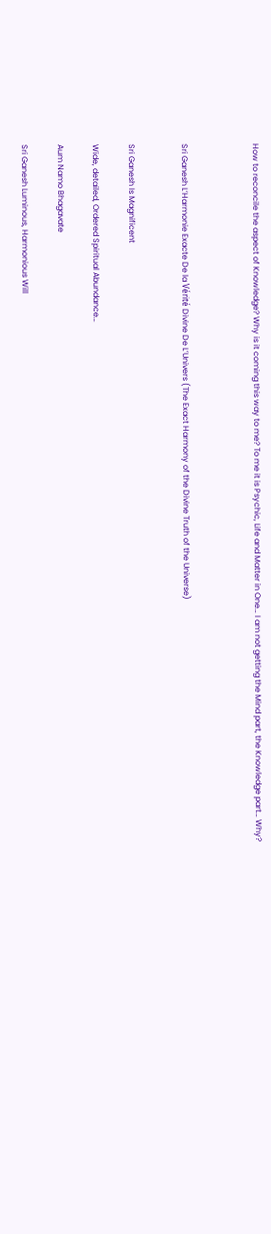How to reconcile the aspect of Knowledge? Why is it coming this way to me? To me it is Psychic, Life and Matter in One… I am not getting the Mind part, the Knowledge part… Why?



Sri Ganesh L’Harmonie Exacte De la Vérité Divine De L’Univers (The Exact Harmony of the Divine Truth of the Universe)


Sri Ganesh Is Magnificent

Wide, detailed, Ordered Spiritual Abundance…

Aum Namo Bhagavate

Sri Ganesh Luminous, Harmonious Will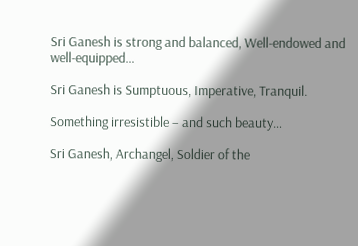Sri Ganesh is strong and balanced, Well-endowed and well-equipped…

Sri Ganesh is Sumptuous, Imperative, Tranquil.

Something irresistible – and such beauty…

Sri Ganesh, Archangel, Soldier of the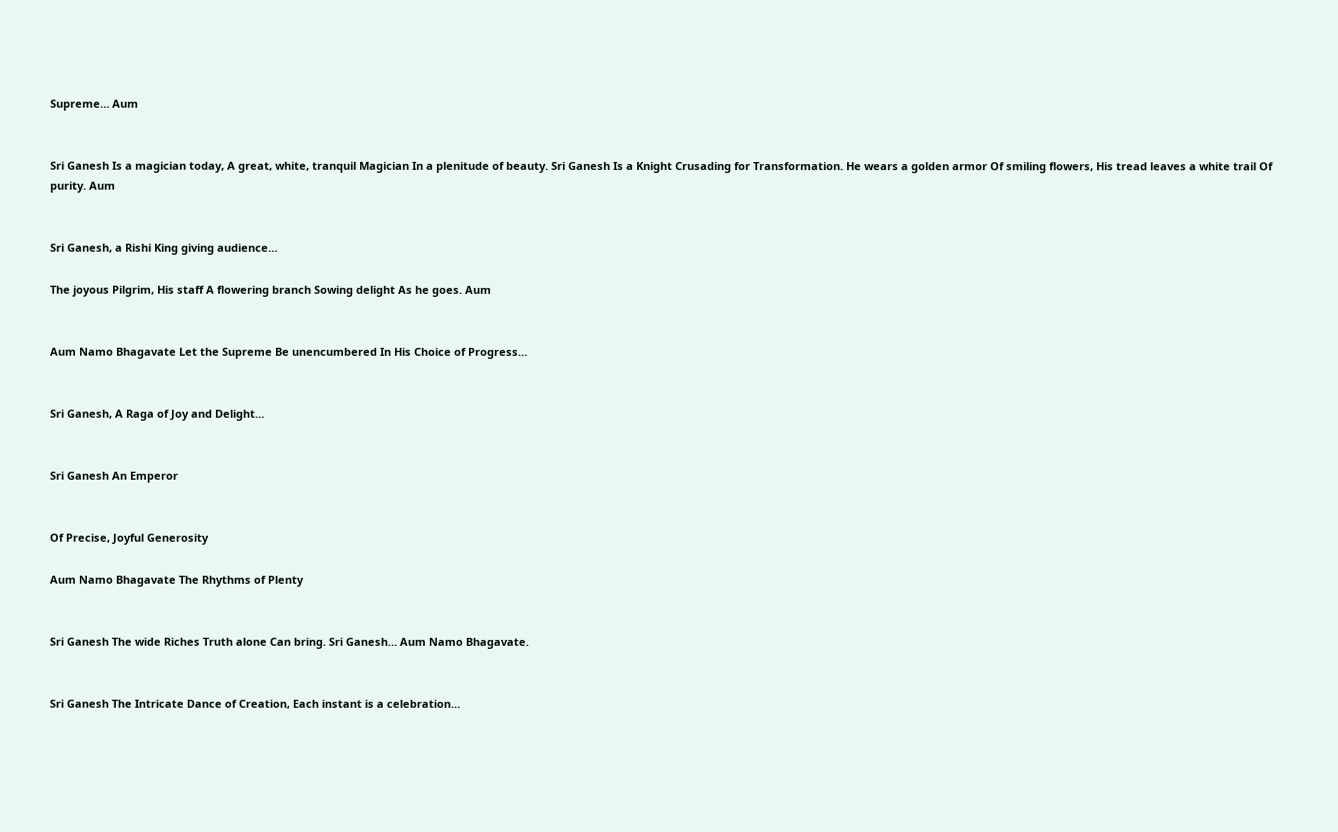Supreme… Aum


Sri Ganesh Is a magician today, A great, white, tranquil Magician In a plenitude of beauty. Sri Ganesh Is a Knight Crusading for Transformation. He wears a golden armor Of smiling flowers, His tread leaves a white trail Of purity. Aum


Sri Ganesh, a Rishi King giving audience…

The joyous Pilgrim, His staff A flowering branch Sowing delight As he goes. Aum


Aum Namo Bhagavate Let the Supreme Be unencumbered In His Choice of Progress…


Sri Ganesh, A Raga of Joy and Delight…


Sri Ganesh An Emperor


Of Precise, Joyful Generosity

Aum Namo Bhagavate The Rhythms of Plenty


Sri Ganesh The wide Riches Truth alone Can bring. Sri Ganesh… Aum Namo Bhagavate.


Sri Ganesh The Intricate Dance of Creation, Each instant is a celebration…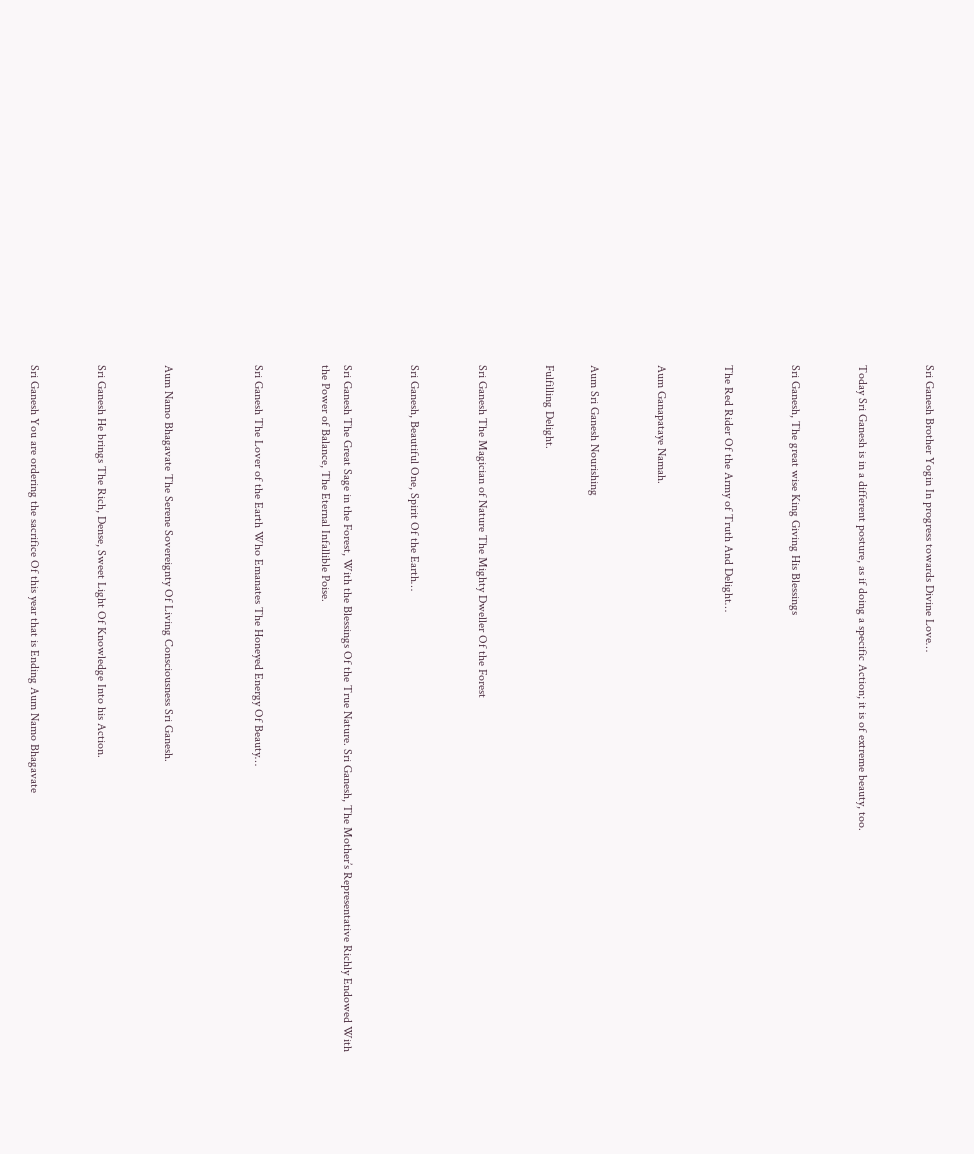Sri Ganesh Brother Yogin In progress towards Divine Love…


Today Sri Ganesh is in a different posture, as if doing a specific Action; it is of extreme beauty, too.


Sri Ganesh, The great wise King Giving His Blessings


The Red Rider Of the Army of Truth And Delight…


Aum Ganapataye Namah.


Aum Sri Ganesh Nourishing

Fulfilling Delight.


Sri Ganesh The Magician of Nature The Mighty Dweller Of the Forest


Sri Ganesh, Beautiful One, Spirit Of the Earth…


Sri Ganesh The Great Sage in the Forest, With the Blessings Of the True Nature. Sri Ganesh, The Mother’s Representative Richly Endowed With the Power of Balance, The Eternal Infallible Poise.


Sri Ganesh The Lover of the Earth Who Emanates The Honeyed Energy Of Beauty…



Aum Namo Bhagavate The Serene Sovereignty Of Living Consciousness Sri Ganesh.


Sri Ganesh He brings The Rich, Dense, Sweet Light Of Knowledge Into his Action.


Sri Ganesh You are ordering the sacrifice Of this year that is Ending Aum Namo Bhagavate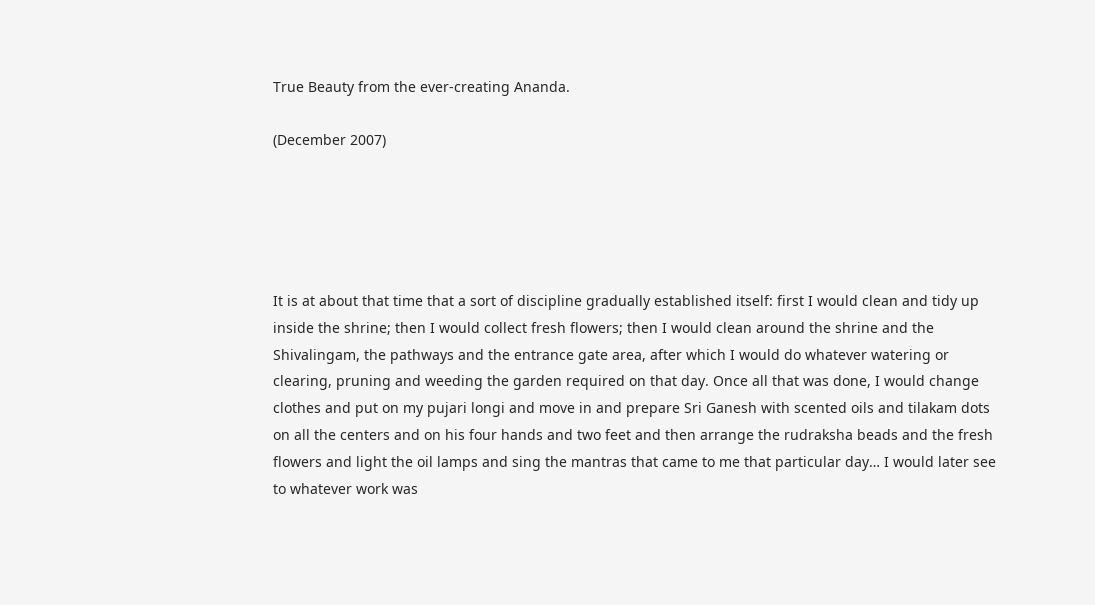True Beauty from the ever-creating Ananda.

(December 2007)





It is at about that time that a sort of discipline gradually established itself: first I would clean and tidy up inside the shrine; then I would collect fresh flowers; then I would clean around the shrine and the Shivalingam, the pathways and the entrance gate area, after which I would do whatever watering or clearing, pruning and weeding the garden required on that day. Once all that was done, I would change clothes and put on my pujari longi and move in and prepare Sri Ganesh with scented oils and tilakam dots on all the centers and on his four hands and two feet and then arrange the rudraksha beads and the fresh flowers and light the oil lamps and sing the mantras that came to me that particular day… I would later see to whatever work was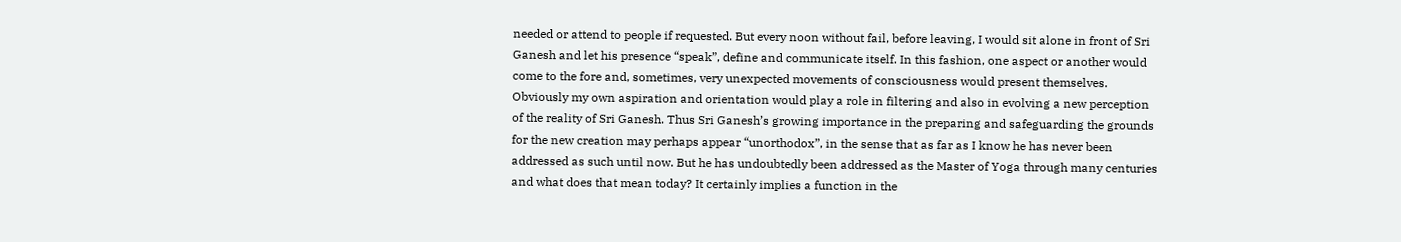needed or attend to people if requested. But every noon without fail, before leaving, I would sit alone in front of Sri Ganesh and let his presence “speak”, define and communicate itself. In this fashion, one aspect or another would come to the fore and, sometimes, very unexpected movements of consciousness would present themselves. Obviously my own aspiration and orientation would play a role in filtering and also in evolving a new perception of the reality of Sri Ganesh. Thus Sri Ganesh’s growing importance in the preparing and safeguarding the grounds for the new creation may perhaps appear “unorthodox”, in the sense that as far as I know he has never been addressed as such until now. But he has undoubtedly been addressed as the Master of Yoga through many centuries and what does that mean today? It certainly implies a function in the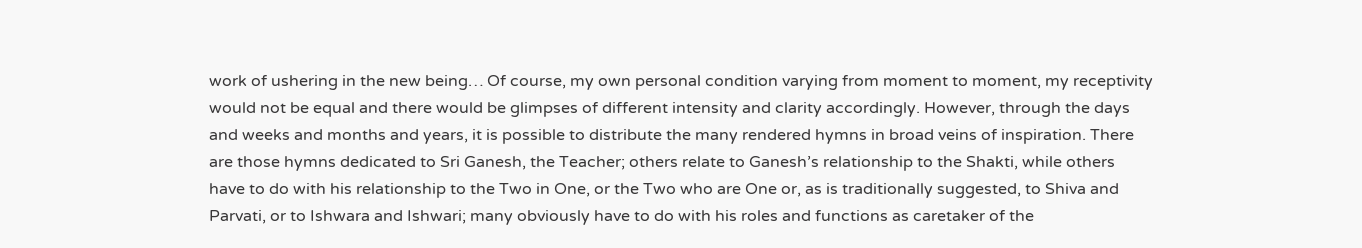work of ushering in the new being… Of course, my own personal condition varying from moment to moment, my receptivity would not be equal and there would be glimpses of different intensity and clarity accordingly. However, through the days and weeks and months and years, it is possible to distribute the many rendered hymns in broad veins of inspiration. There are those hymns dedicated to Sri Ganesh, the Teacher; others relate to Ganesh’s relationship to the Shakti, while others have to do with his relationship to the Two in One, or the Two who are One or, as is traditionally suggested, to Shiva and Parvati, or to Ishwara and Ishwari; many obviously have to do with his roles and functions as caretaker of the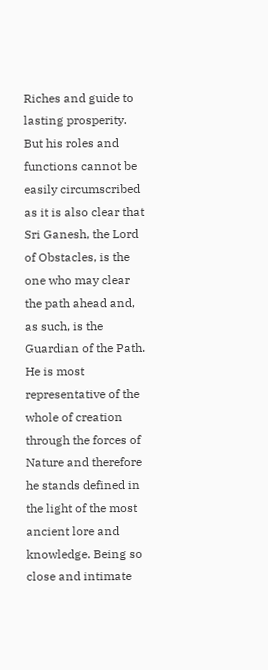Riches and guide to lasting prosperity. But his roles and functions cannot be easily circumscribed as it is also clear that Sri Ganesh, the Lord of Obstacles, is the one who may clear the path ahead and, as such, is the Guardian of the Path. He is most representative of the whole of creation through the forces of Nature and therefore he stands defined in the light of the most ancient lore and knowledge. Being so close and intimate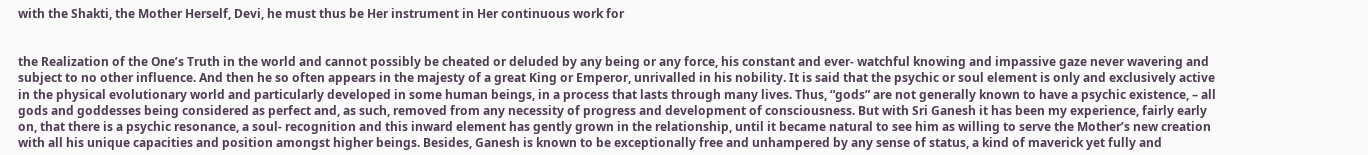with the Shakti, the Mother Herself, Devi, he must thus be Her instrument in Her continuous work for


the Realization of the One’s Truth in the world and cannot possibly be cheated or deluded by any being or any force, his constant and ever- watchful knowing and impassive gaze never wavering and subject to no other influence. And then he so often appears in the majesty of a great King or Emperor, unrivalled in his nobility. It is said that the psychic or soul element is only and exclusively active in the physical evolutionary world and particularly developed in some human beings, in a process that lasts through many lives. Thus, “gods” are not generally known to have a psychic existence, – all gods and goddesses being considered as perfect and, as such, removed from any necessity of progress and development of consciousness. But with Sri Ganesh it has been my experience, fairly early on, that there is a psychic resonance, a soul- recognition and this inward element has gently grown in the relationship, until it became natural to see him as willing to serve the Mother’s new creation with all his unique capacities and position amongst higher beings. Besides, Ganesh is known to be exceptionally free and unhampered by any sense of status, a kind of maverick yet fully and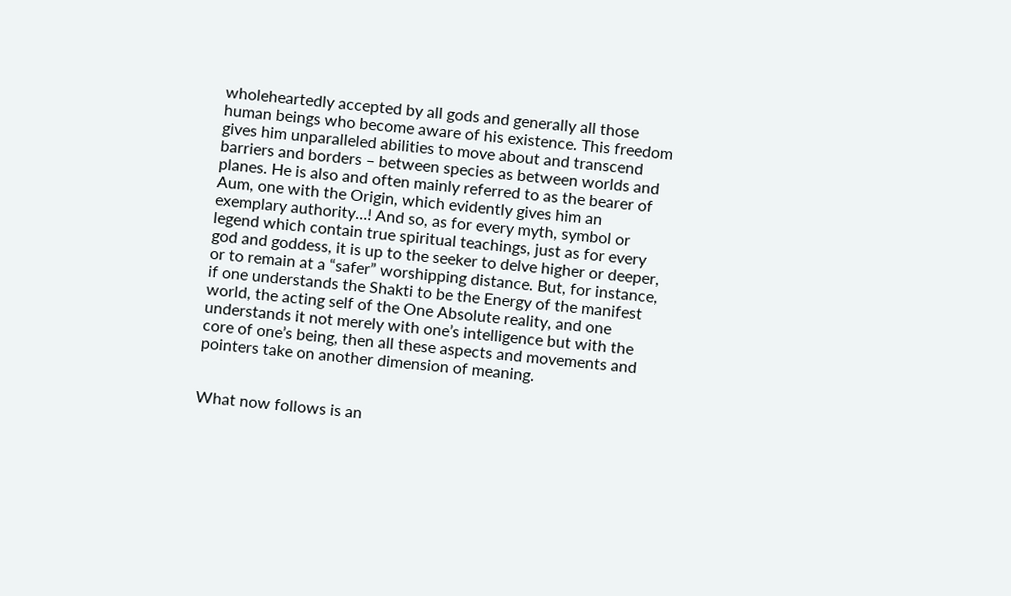wholeheartedly accepted by all gods and generally all those human beings who become aware of his existence. This freedom gives him unparalleled abilities to move about and transcend barriers and borders – between species as between worlds and planes. He is also and often mainly referred to as the bearer of Aum, one with the Origin, which evidently gives him an exemplary authority…! And so, as for every myth, symbol or legend which contain true spiritual teachings, just as for every god and goddess, it is up to the seeker to delve higher or deeper, or to remain at a “safer” worshipping distance. But, for instance, if one understands the Shakti to be the Energy of the manifest world, the acting self of the One Absolute reality, and one understands it not merely with one’s intelligence but with the core of one’s being, then all these aspects and movements and pointers take on another dimension of meaning.


What now follows is an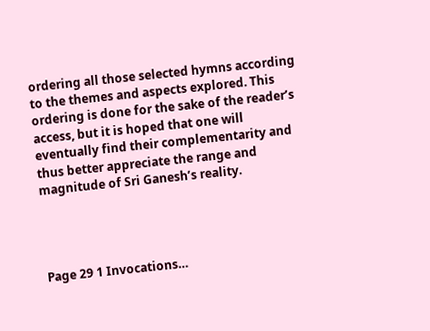ordering all those selected hymns according to the themes and aspects explored. This ordering is done for the sake of the reader’s access, but it is hoped that one will eventually find their complementarity and thus better appreciate the range and magnitude of Sri Ganesh’s reality.




Page 29 1 Invocations…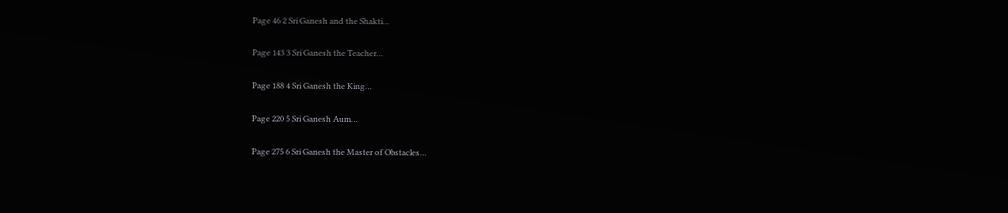Page 46 2 Sri Ganesh and the Shakti…

Page 143 3 Sri Ganesh the Teacher…

Page 188 4 Sri Ganesh the King…

Page 220 5 Sri Ganesh Aum…

Page 275 6 Sri Ganesh the Master of Obstacles…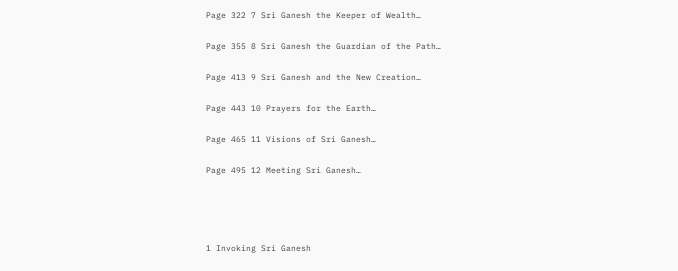Page 322 7 Sri Ganesh the Keeper of Wealth…

Page 355 8 Sri Ganesh the Guardian of the Path…

Page 413 9 Sri Ganesh and the New Creation…

Page 443 10 Prayers for the Earth…

Page 465 11 Visions of Sri Ganesh…

Page 495 12 Meeting Sri Ganesh…




1 Invoking Sri Ganesh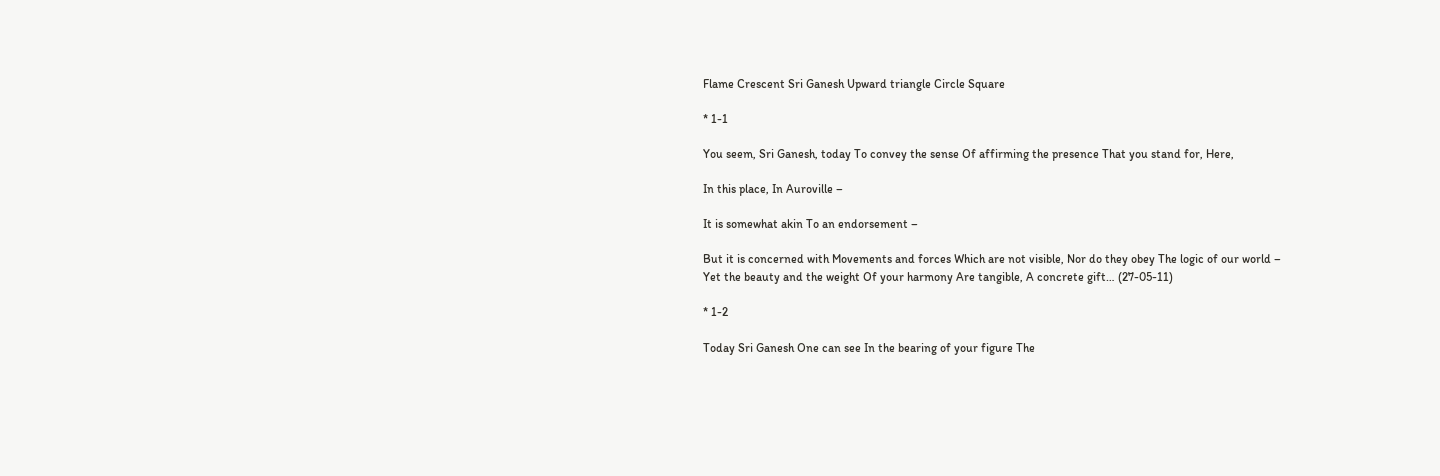Flame Crescent Sri Ganesh Upward triangle Circle Square

* 1-1

You seem, Sri Ganesh, today To convey the sense Of affirming the presence That you stand for, Here,

In this place, In Auroville –

It is somewhat akin To an endorsement –

But it is concerned with Movements and forces Which are not visible, Nor do they obey The logic of our world – Yet the beauty and the weight Of your harmony Are tangible, A concrete gift… (27-05-11)

* 1-2

Today Sri Ganesh One can see In the bearing of your figure The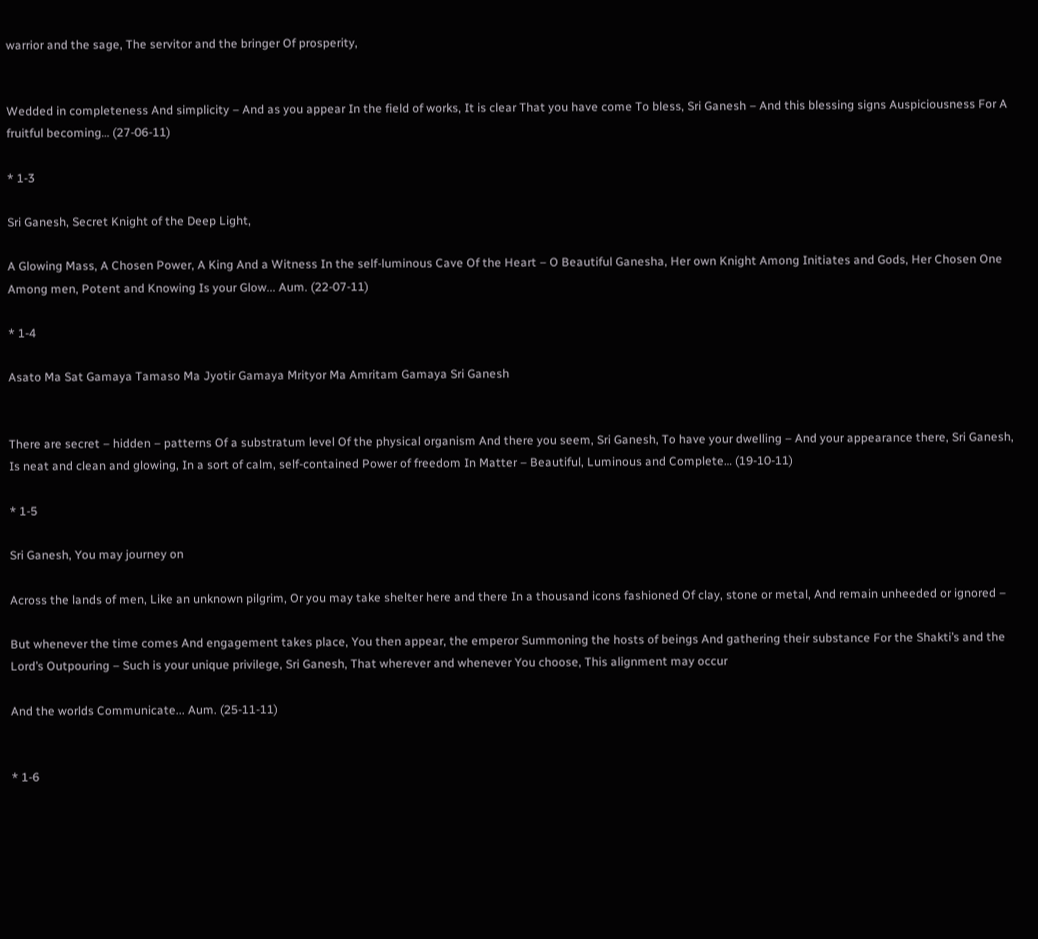warrior and the sage, The servitor and the bringer Of prosperity,


Wedded in completeness And simplicity – And as you appear In the field of works, It is clear That you have come To bless, Sri Ganesh – And this blessing signs Auspiciousness For A fruitful becoming… (27-06-11)

* 1-3

Sri Ganesh, Secret Knight of the Deep Light,

A Glowing Mass, A Chosen Power, A King And a Witness In the self-luminous Cave Of the Heart – O Beautiful Ganesha, Her own Knight Among Initiates and Gods, Her Chosen One Among men, Potent and Knowing Is your Glow... Aum. (22-07-11)

* 1-4

Asato Ma Sat Gamaya Tamaso Ma Jyotir Gamaya Mrityor Ma Amritam Gamaya Sri Ganesh


There are secret – hidden – patterns Of a substratum level Of the physical organism And there you seem, Sri Ganesh, To have your dwelling – And your appearance there, Sri Ganesh, Is neat and clean and glowing, In a sort of calm, self-contained Power of freedom In Matter – Beautiful, Luminous and Complete… (19-10-11)

* 1-5

Sri Ganesh, You may journey on

Across the lands of men, Like an unknown pilgrim, Or you may take shelter here and there In a thousand icons fashioned Of clay, stone or metal, And remain unheeded or ignored –

But whenever the time comes And engagement takes place, You then appear, the emperor Summoning the hosts of beings And gathering their substance For the Shakti’s and the Lord’s Outpouring – Such is your unique privilege, Sri Ganesh, That wherever and whenever You choose, This alignment may occur

And the worlds Communicate... Aum. (25-11-11)


* 1-6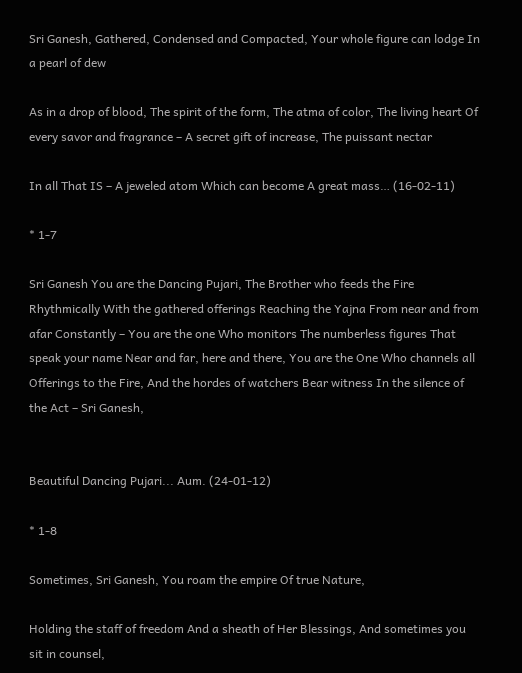Sri Ganesh, Gathered, Condensed and Compacted, Your whole figure can lodge In a pearl of dew

As in a drop of blood, The spirit of the form, The atma of color, The living heart Of every savor and fragrance – A secret gift of increase, The puissant nectar

In all That IS – A jeweled atom Which can become A great mass… (16-02-11)

* 1-7

Sri Ganesh You are the Dancing Pujari, The Brother who feeds the Fire Rhythmically With the gathered offerings Reaching the Yajna From near and from afar Constantly – You are the one Who monitors The numberless figures That speak your name Near and far, here and there, You are the One Who channels all Offerings to the Fire, And the hordes of watchers Bear witness In the silence of the Act – Sri Ganesh,


Beautiful Dancing Pujari... Aum. (24-01-12)

* 1-8

Sometimes, Sri Ganesh, You roam the empire Of true Nature,

Holding the staff of freedom And a sheath of Her Blessings, And sometimes you sit in counsel,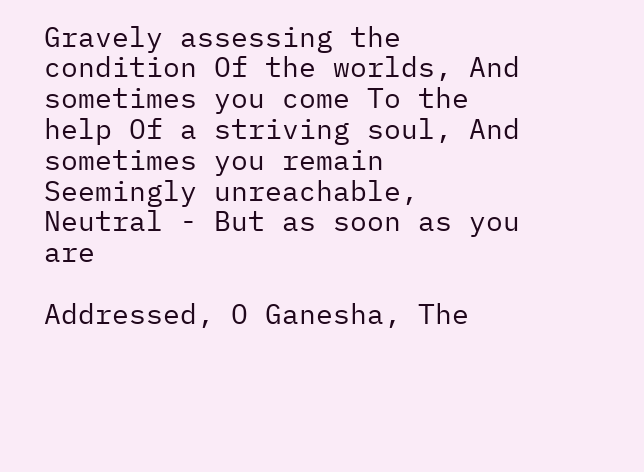Gravely assessing the condition Of the worlds, And sometimes you come To the help Of a striving soul, And sometimes you remain Seemingly unreachable, Neutral - But as soon as you are

Addressed, O Ganesha, The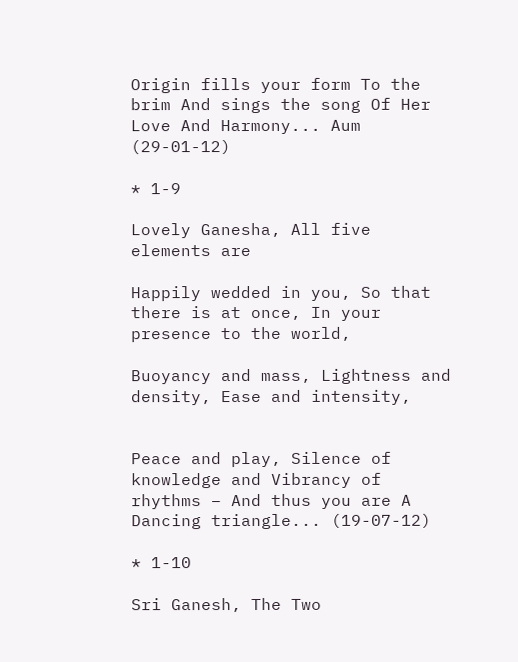Origin fills your form To the brim And sings the song Of Her Love And Harmony... Aum (29-01-12)

* 1-9

Lovely Ganesha, All five elements are

Happily wedded in you, So that there is at once, In your presence to the world,

Buoyancy and mass, Lightness and density, Ease and intensity,


Peace and play, Silence of knowledge and Vibrancy of rhythms – And thus you are A Dancing triangle... (19-07-12)

* 1-10

Sri Ganesh, The Two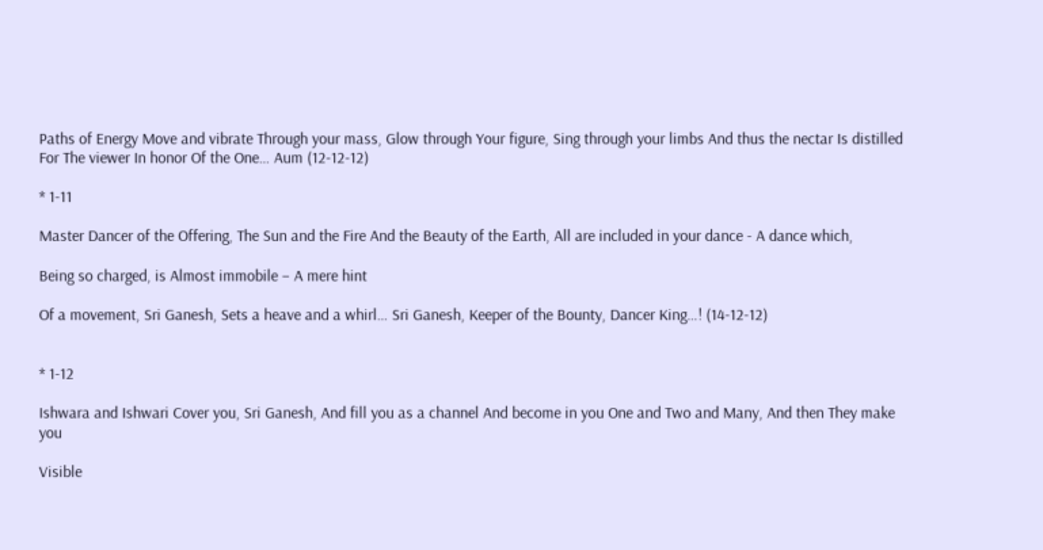Paths of Energy Move and vibrate Through your mass, Glow through Your figure, Sing through your limbs And thus the nectar Is distilled For The viewer In honor Of the One… Aum (12-12-12)

* 1-11

Master Dancer of the Offering, The Sun and the Fire And the Beauty of the Earth, All are included in your dance - A dance which,

Being so charged, is Almost immobile – A mere hint

Of a movement, Sri Ganesh, Sets a heave and a whirl… Sri Ganesh, Keeper of the Bounty, Dancer King…! (14-12-12)


* 1-12

Ishwara and Ishwari Cover you, Sri Ganesh, And fill you as a channel And become in you One and Two and Many, And then They make you

Visible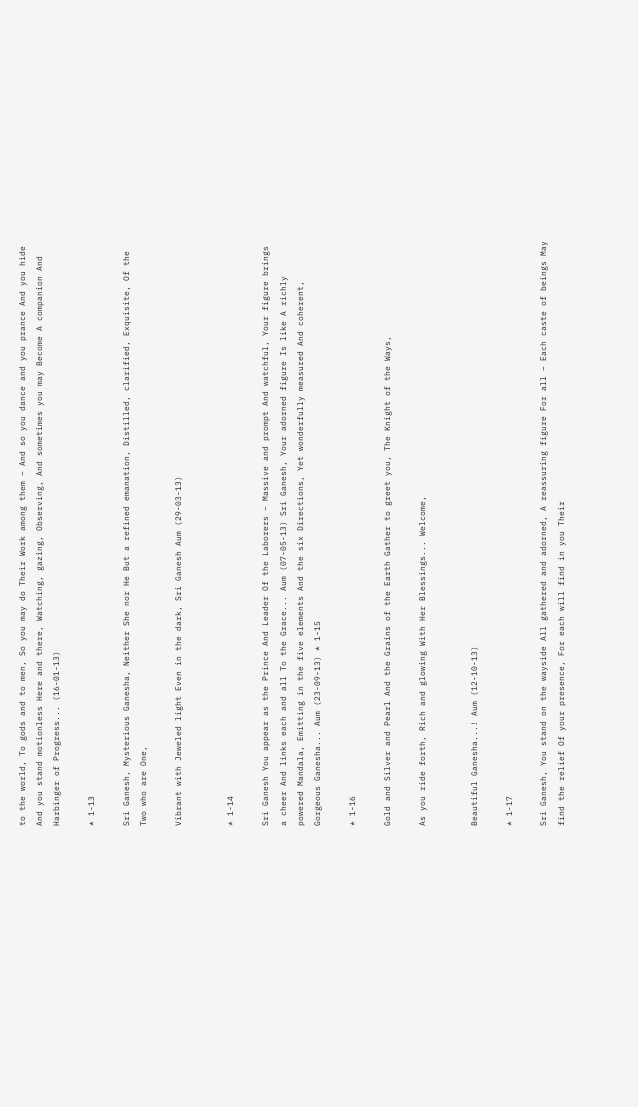to the world, To gods and to men, So you may do Their Work among them – And so you dance and you prance And you hide And you stand motionless Here and there, Watching, gazing, Observing, And sometimes you may Become A companion And Harbinger of Progress... (16-01-13)

* 1-13

Sri Ganesh, Mysterious Ganesha, Neither She nor He But a refined emanation, Distilled, clarified, Exquisite, Of the Two who are One,

Vibrant with Jeweled light Even in the dark, Sri Ganesh Aum (29-03-13)


* 1-14

Sri Ganesh You appear as the Prince And Leader Of the Laborers – Massive and prompt And watchful, Your figure brings a cheer And links each and all To the Grace... Aum (07-05-13) Sri Ganesh, Your adorned figure Is like A richly powered Mandala, Emitting in the five elements And the six Directions, Yet wonderfully measured And coherent, Gorgeous Ganesha... Aum (23-09-13) * 1-15

* 1-16

Gold and Silver and Pearl And the Grains of the Earth Gather to greet you, The Knight of the Ways,

As you ride forth, Rich and glowing With Her Blessings... Welcome,


Beautiful Ganesha...! Aum (12-10-13)

* 1-17

Sri Ganesh, You stand on the wayside All gathered and adorned, A reassuring figure For all – Each caste of beings May find the relief Of your presence, For each will find in you Their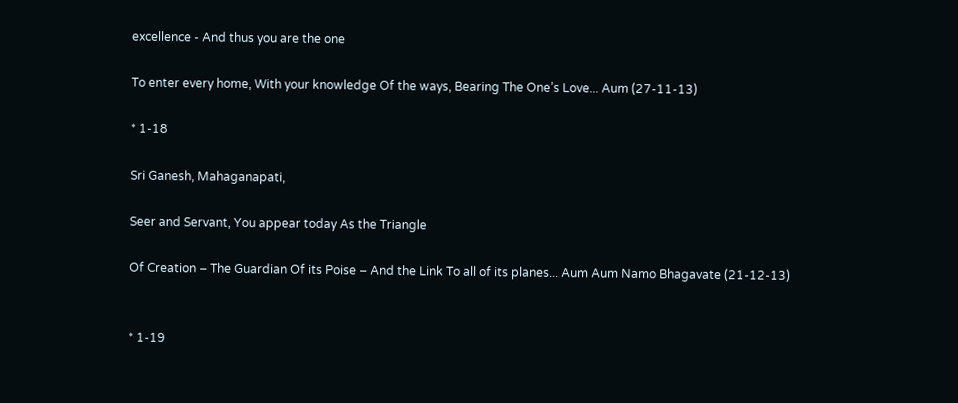excellence - And thus you are the one

To enter every home, With your knowledge Of the ways, Bearing The One’s Love... Aum (27-11-13)

* 1-18

Sri Ganesh, Mahaganapati,

Seer and Servant, You appear today As the Triangle

Of Creation – The Guardian Of its Poise – And the Link To all of its planes... Aum Aum Namo Bhagavate (21-12-13)


* 1-19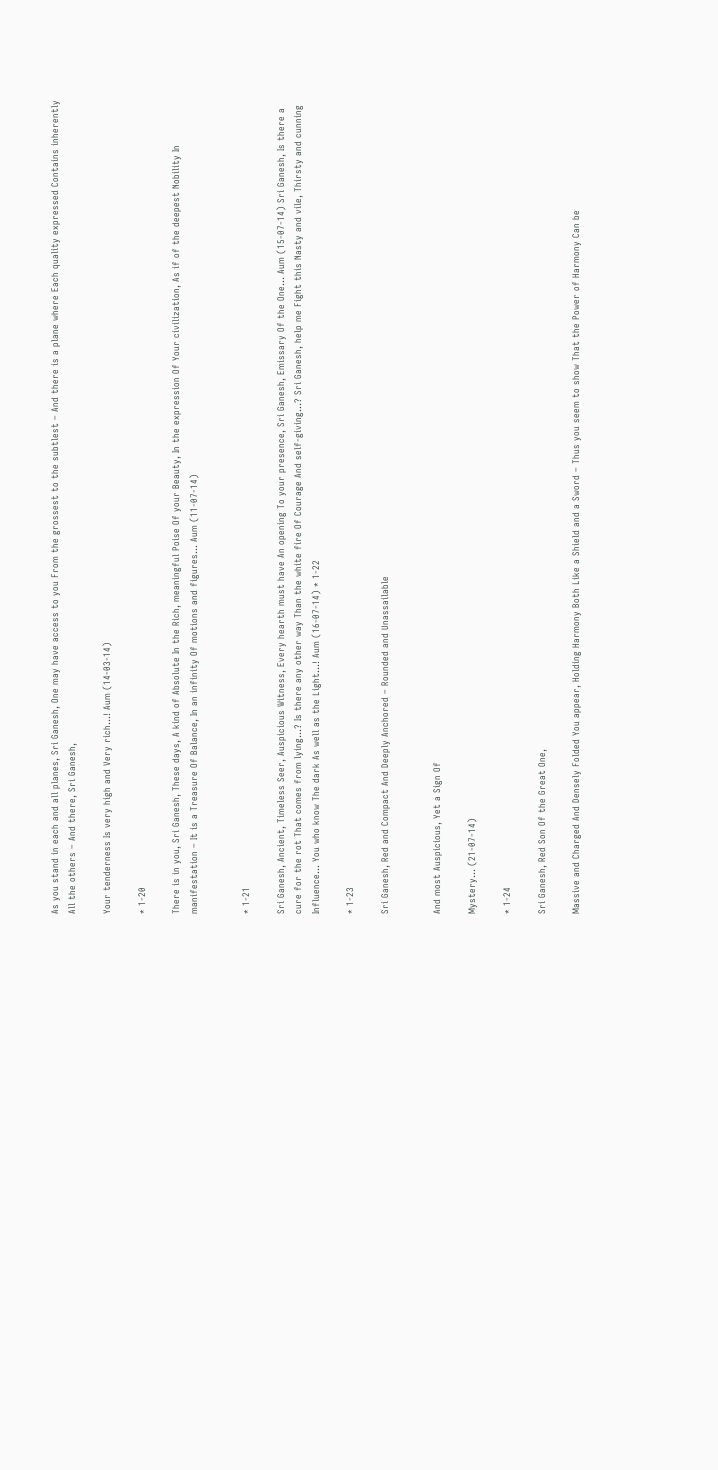As you stand in each and all planes, Sri Ganesh, One may have access to you From the grossest to the subtlest – And there is a plane where Each quality expressed Contains inherently All the others – And there, Sri Ganesh,

Your tenderness Is very high and Very rich...! Aum (14-03-14)

* 1-20

There is in you, Sri Ganesh, These days, A kind of Absolute In the Rich, meaningful Poise Of your Beauty, In the expression Of Your civilization, As if of the deepest Nobility In manifestation – It is a Treasure Of Balance, In an infinity Of motions and figures… Aum (11-07-14)


* 1-21

Sri Ganesh, Ancient, Timeless Seer, Auspicious Witness, Every hearth must have An opening To your presence, Sri Ganesh, Emissary Of the One… Aum (15-07-14) Sri Ganesh, Is there a cure for the rot That comes from lying…? Is there any other way Than the white fire Of Courage And self-giving…? Sri Ganesh, help me Fight this Nasty and vile, Thirsty and cunning Influence… You who know The dark As well as the Light…! Aum (16-07-14) * 1-22

* 1-23

Sri Ganesh, Red and Compact And Deeply Anchored – Rounded and Unassailable


And most Auspicious, Yet a Sign Of

Mystery… (21-07-14)

* 1-24

Sri Ganesh, Red Son Of the Great One,

Massive and Charged And Densely Folded You appear, Holding Harmony Both Like a Shield and a Sword – Thus you seem to show That the Power of Harmony Can be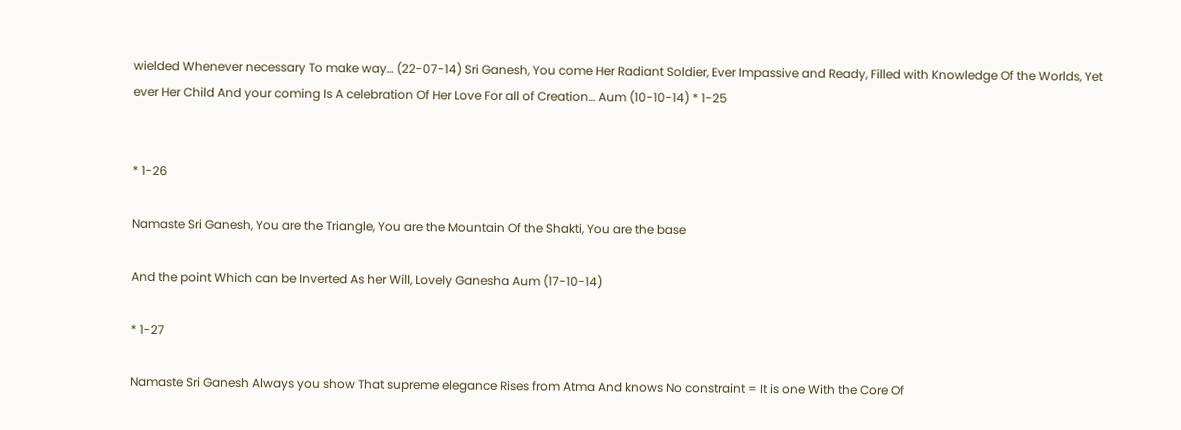wielded Whenever necessary To make way… (22-07-14) Sri Ganesh, You come Her Radiant Soldier, Ever Impassive and Ready, Filled with Knowledge Of the Worlds, Yet ever Her Child And your coming Is A celebration Of Her Love For all of Creation… Aum (10-10-14) * 1-25


* 1-26

Namaste Sri Ganesh, You are the Triangle, You are the Mountain Of the Shakti, You are the base

And the point Which can be Inverted As her Will, Lovely Ganesha Aum (17-10-14)

* 1-27

Namaste Sri Ganesh Always you show That supreme elegance Rises from Atma And knows No constraint = It is one With the Core Of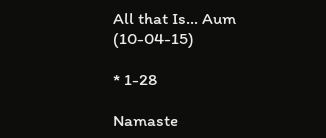All that Is… Aum (10-04-15)

* 1-28

Namaste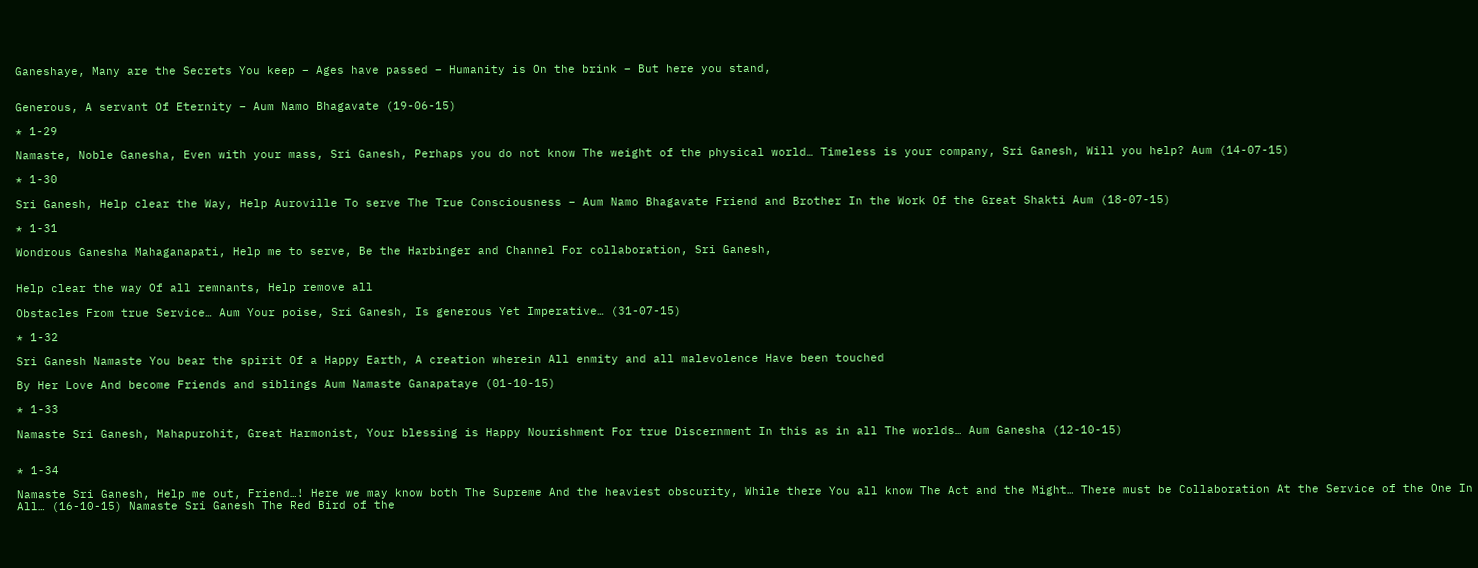Ganeshaye, Many are the Secrets You keep – Ages have passed – Humanity is On the brink – But here you stand,


Generous, A servant Of Eternity – Aum Namo Bhagavate (19-06-15)

* 1-29

Namaste, Noble Ganesha, Even with your mass, Sri Ganesh, Perhaps you do not know The weight of the physical world… Timeless is your company, Sri Ganesh, Will you help? Aum (14-07-15)

* 1-30

Sri Ganesh, Help clear the Way, Help Auroville To serve The True Consciousness – Aum Namo Bhagavate Friend and Brother In the Work Of the Great Shakti Aum (18-07-15)

* 1-31

Wondrous Ganesha Mahaganapati, Help me to serve, Be the Harbinger and Channel For collaboration, Sri Ganesh,


Help clear the way Of all remnants, Help remove all

Obstacles From true Service… Aum Your poise, Sri Ganesh, Is generous Yet Imperative… (31-07-15)

* 1-32

Sri Ganesh Namaste You bear the spirit Of a Happy Earth, A creation wherein All enmity and all malevolence Have been touched

By Her Love And become Friends and siblings Aum Namaste Ganapataye (01-10-15)

* 1-33

Namaste Sri Ganesh, Mahapurohit, Great Harmonist, Your blessing is Happy Nourishment For true Discernment In this as in all The worlds… Aum Ganesha (12-10-15)


* 1-34

Namaste Sri Ganesh, Help me out, Friend…! Here we may know both The Supreme And the heaviest obscurity, While there You all know The Act and the Might… There must be Collaboration At the Service of the One In All… (16-10-15) Namaste Sri Ganesh The Red Bird of the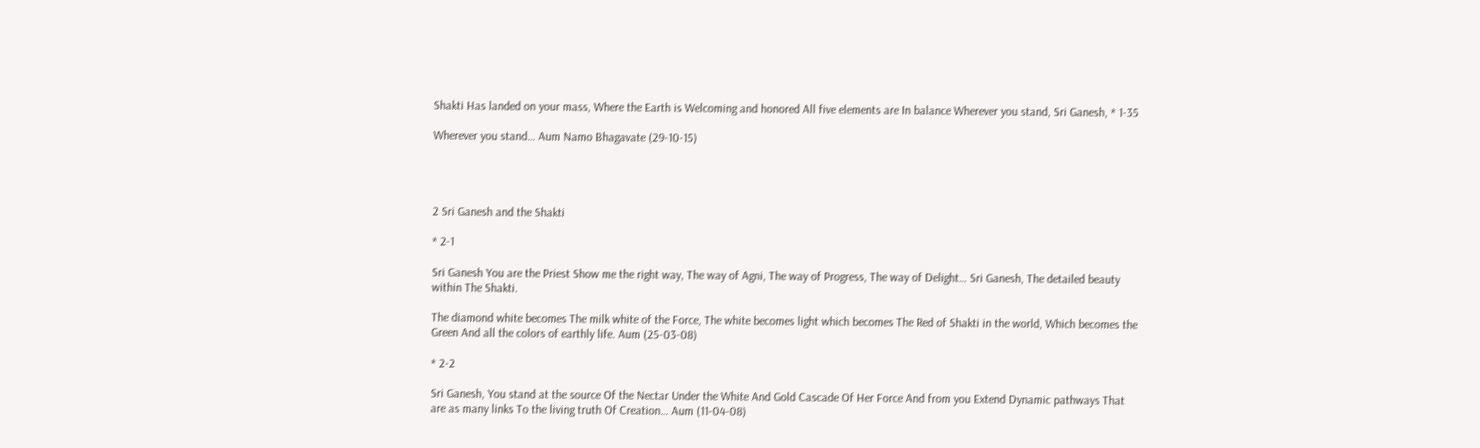Shakti Has landed on your mass, Where the Earth is Welcoming and honored All five elements are In balance Wherever you stand, Sri Ganesh, * 1-35

Wherever you stand… Aum Namo Bhagavate (29-10-15)




2 Sri Ganesh and the Shakti

* 2-1

Sri Ganesh You are the Priest Show me the right way, The way of Agni, The way of Progress, The way of Delight… Sri Ganesh, The detailed beauty within The Shakti.

The diamond white becomes The milk white of the Force, The white becomes light which becomes The Red of Shakti in the world, Which becomes the Green And all the colors of earthly life. Aum (25-03-08)

* 2-2

Sri Ganesh, You stand at the source Of the Nectar Under the White And Gold Cascade Of Her Force And from you Extend Dynamic pathways That are as many links To the living truth Of Creation… Aum (11-04-08)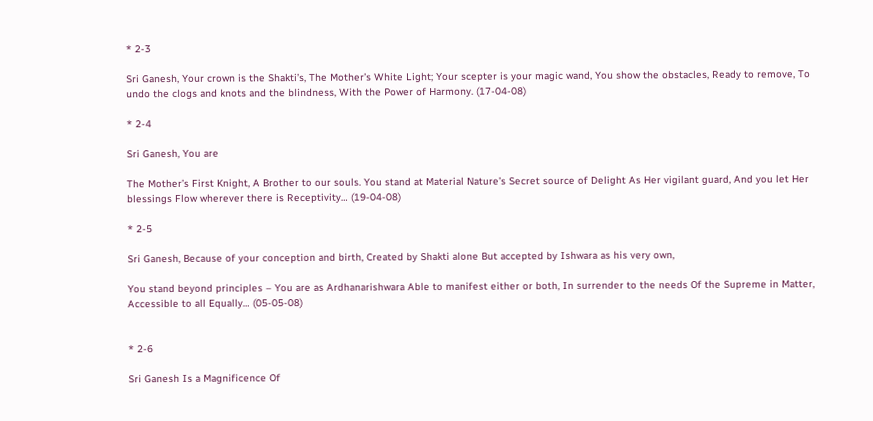* 2-3

Sri Ganesh, Your crown is the Shakti’s, The Mother’s White Light; Your scepter is your magic wand, You show the obstacles, Ready to remove, To undo the clogs and knots and the blindness, With the Power of Harmony. (17-04-08)

* 2-4

Sri Ganesh, You are

The Mother’s First Knight, A Brother to our souls. You stand at Material Nature’s Secret source of Delight As Her vigilant guard, And you let Her blessings Flow wherever there is Receptivity… (19-04-08)

* 2-5

Sri Ganesh, Because of your conception and birth, Created by Shakti alone But accepted by Ishwara as his very own,

You stand beyond principles – You are as Ardhanarishwara Able to manifest either or both, In surrender to the needs Of the Supreme in Matter, Accessible to all Equally… (05-05-08)


* 2-6

Sri Ganesh Is a Magnificence Of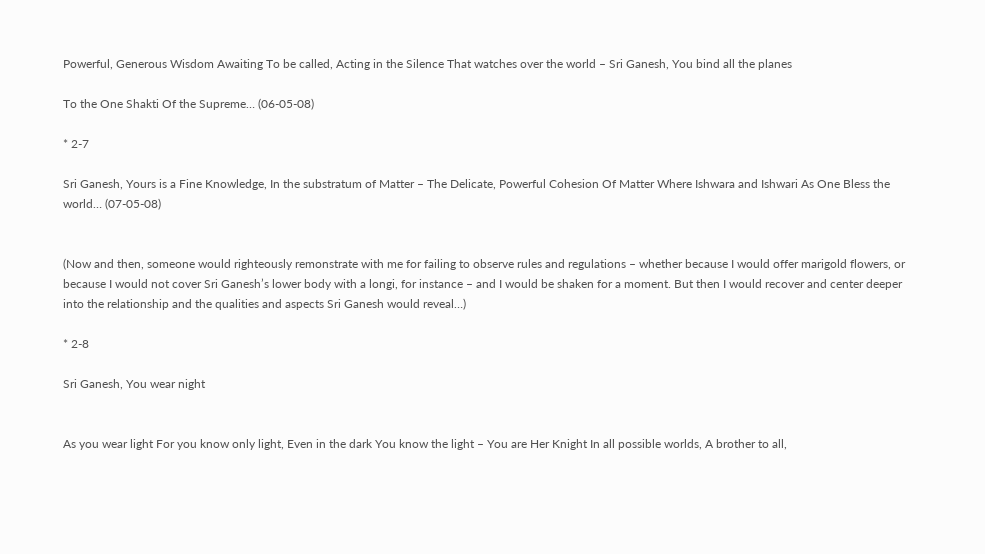Powerful, Generous Wisdom Awaiting To be called, Acting in the Silence That watches over the world – Sri Ganesh, You bind all the planes

To the One Shakti Of the Supreme… (06-05-08)

* 2-7

Sri Ganesh, Yours is a Fine Knowledge, In the substratum of Matter – The Delicate, Powerful Cohesion Of Matter Where Ishwara and Ishwari As One Bless the world… (07-05-08)


(Now and then, someone would righteously remonstrate with me for failing to observe rules and regulations – whether because I would offer marigold flowers, or because I would not cover Sri Ganesh’s lower body with a longi, for instance – and I would be shaken for a moment. But then I would recover and center deeper into the relationship and the qualities and aspects Sri Ganesh would reveal…)

* 2-8

Sri Ganesh, You wear night


As you wear light For you know only light, Even in the dark You know the light – You are Her Knight In all possible worlds, A brother to all,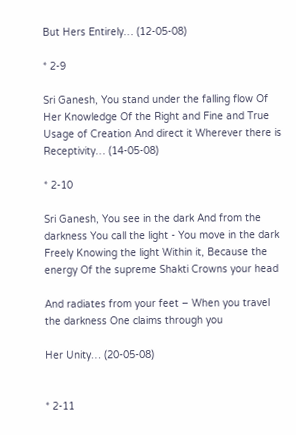But Hers Entirely… (12-05-08)

* 2-9

Sri Ganesh, You stand under the falling flow Of Her Knowledge Of the Right and Fine and True Usage of Creation And direct it Wherever there is Receptivity… (14-05-08)

* 2-10

Sri Ganesh, You see in the dark And from the darkness You call the light - You move in the dark Freely Knowing the light Within it, Because the energy Of the supreme Shakti Crowns your head

And radiates from your feet – When you travel the darkness One claims through you

Her Unity… (20-05-08)


* 2-11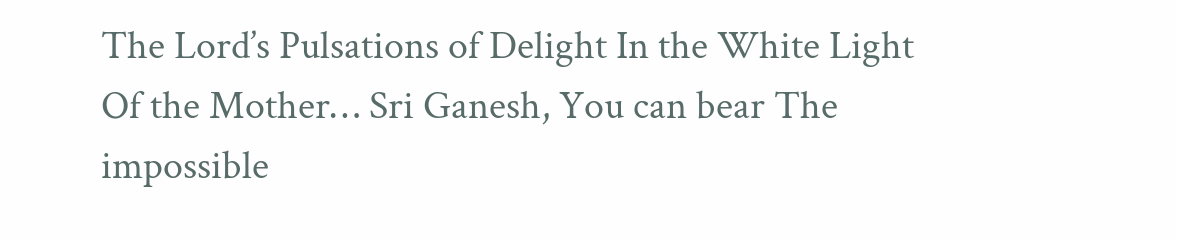The Lord’s Pulsations of Delight In the White Light Of the Mother… Sri Ganesh, You can bear The impossible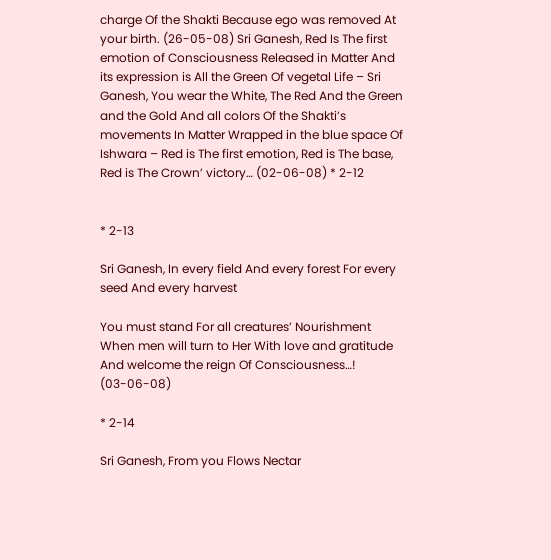charge Of the Shakti Because ego was removed At your birth. (26-05-08) Sri Ganesh, Red Is The first emotion of Consciousness Released in Matter And its expression is All the Green Of vegetal Life – Sri Ganesh, You wear the White, The Red And the Green and the Gold And all colors Of the Shakti’s movements In Matter Wrapped in the blue space Of Ishwara – Red is The first emotion, Red is The base, Red is The Crown’ victory… (02-06-08) * 2-12


* 2-13

Sri Ganesh, In every field And every forest For every seed And every harvest

You must stand For all creatures’ Nourishment When men will turn to Her With love and gratitude And welcome the reign Of Consciousness…! (03-06-08)

* 2-14

Sri Ganesh, From you Flows Nectar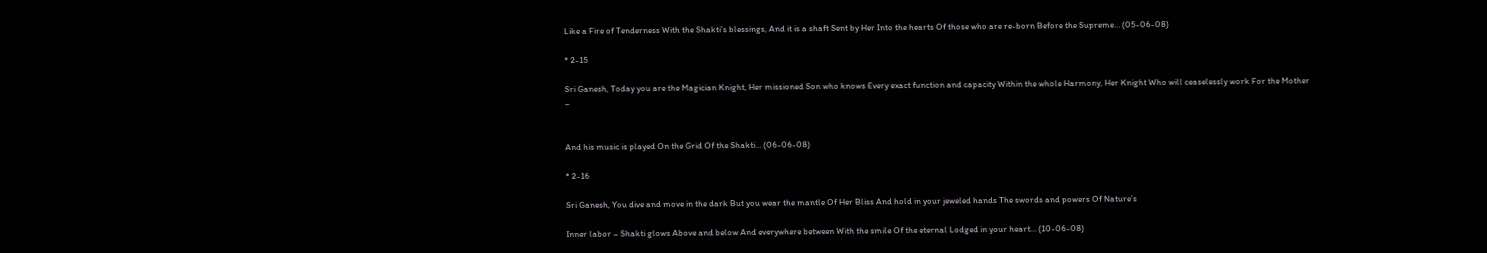Like a Fire of Tenderness With the Shakti’s blessings, And it is a shaft Sent by Her Into the hearts Of those who are re-born Before the Supreme… (05-06-08)

* 2-15

Sri Ganesh, Today you are the Magician Knight, Her missioned Son who knows Every exact function and capacity Within the whole Harmony, Her Knight Who will ceaselessly work For the Mother –


And his music is played On the Grid Of the Shakti… (06-06-08)

* 2-16

Sri Ganesh, You dive and move in the dark But you wear the mantle Of Her Bliss And hold in your jeweled hands The swords and powers Of Nature’s

Inner labor – Shakti glows Above and below And everywhere between With the smile Of the eternal Lodged in your heart… (10-06-08)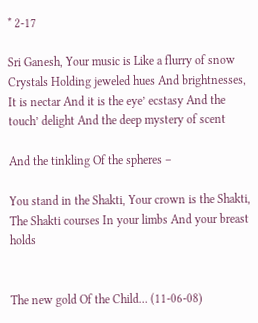* 2-17

Sri Ganesh, Your music is Like a flurry of snow Crystals Holding jeweled hues And brightnesses, It is nectar And it is the eye’ ecstasy And the touch’ delight And the deep mystery of scent

And the tinkling Of the spheres –

You stand in the Shakti, Your crown is the Shakti, The Shakti courses In your limbs And your breast holds


The new gold Of the Child… (11-06-08)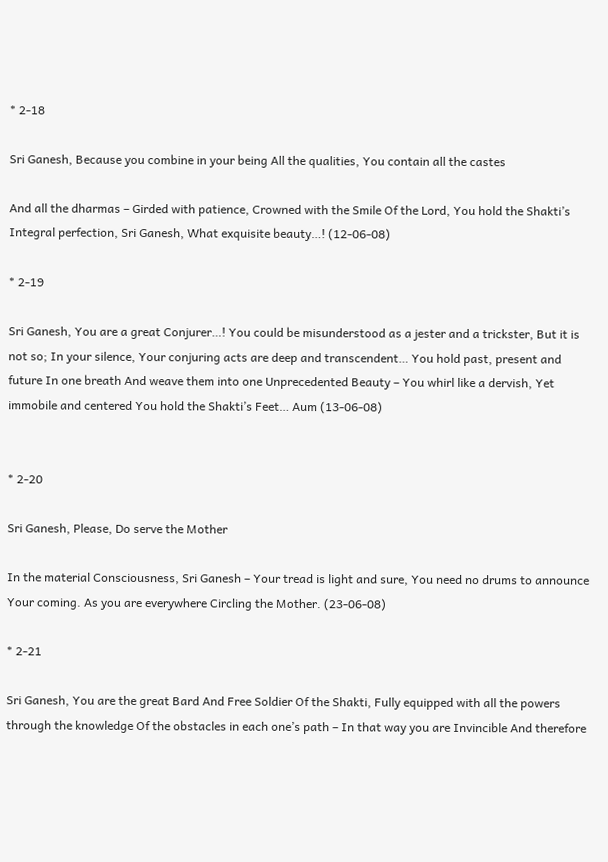* 2-18

Sri Ganesh, Because you combine in your being All the qualities, You contain all the castes

And all the dharmas – Girded with patience, Crowned with the Smile Of the Lord, You hold the Shakti’s Integral perfection, Sri Ganesh, What exquisite beauty…! (12-06-08)

* 2-19

Sri Ganesh, You are a great Conjurer…! You could be misunderstood as a jester and a trickster, But it is not so; In your silence, Your conjuring acts are deep and transcendent… You hold past, present and future In one breath And weave them into one Unprecedented Beauty – You whirl like a dervish, Yet immobile and centered You hold the Shakti’s Feet… Aum (13-06-08)


* 2-20

Sri Ganesh, Please, Do serve the Mother

In the material Consciousness, Sri Ganesh – Your tread is light and sure, You need no drums to announce Your coming. As you are everywhere Circling the Mother. (23-06-08)

* 2-21

Sri Ganesh, You are the great Bard And Free Soldier Of the Shakti, Fully equipped with all the powers through the knowledge Of the obstacles in each one’s path – In that way you are Invincible And therefore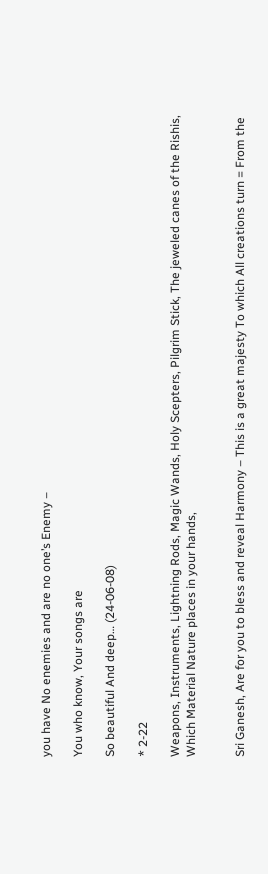you have No enemies and are no one’s Enemy –

You who know, Your songs are

So beautiful And deep… (24-06-08)

* 2-22

Weapons, Instruments, Lightning Rods, Magic Wands, Holy Scepters, Pilgrim Stick, The jeweled canes of the Rishis, Which Material Nature places in your hands,


Sri Ganesh, Are for you to bless and reveal Harmony – This is a great majesty To which All creations turn = From the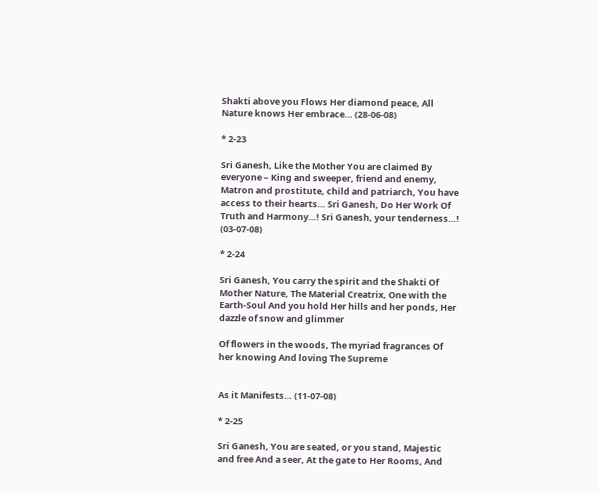Shakti above you Flows Her diamond peace, All Nature knows Her embrace… (28-06-08)

* 2-23

Sri Ganesh, Like the Mother You are claimed By everyone – King and sweeper, friend and enemy, Matron and prostitute, child and patriarch, You have access to their hearts… Sri Ganesh, Do Her Work Of Truth and Harmony…! Sri Ganesh, your tenderness…! (03-07-08)

* 2-24

Sri Ganesh, You carry the spirit and the Shakti Of Mother Nature, The Material Creatrix, One with the Earth-Soul And you hold Her hills and her ponds, Her dazzle of snow and glimmer

Of flowers in the woods, The myriad fragrances Of her knowing And loving The Supreme


As it Manifests… (11-07-08)

* 2-25

Sri Ganesh, You are seated, or you stand, Majestic and free And a seer, At the gate to Her Rooms, And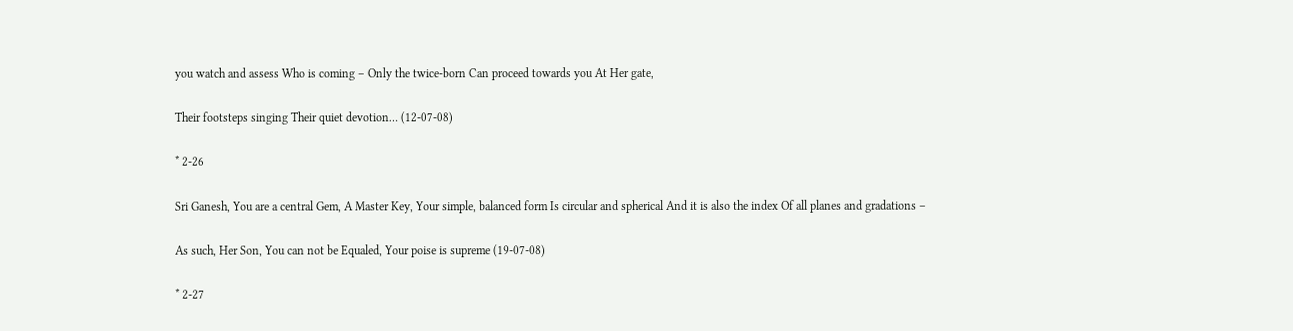you watch and assess Who is coming – Only the twice-born Can proceed towards you At Her gate,

Their footsteps singing Their quiet devotion… (12-07-08)

* 2-26

Sri Ganesh, You are a central Gem, A Master Key, Your simple, balanced form Is circular and spherical And it is also the index Of all planes and gradations –

As such, Her Son, You can not be Equaled, Your poise is supreme (19-07-08)

* 2-27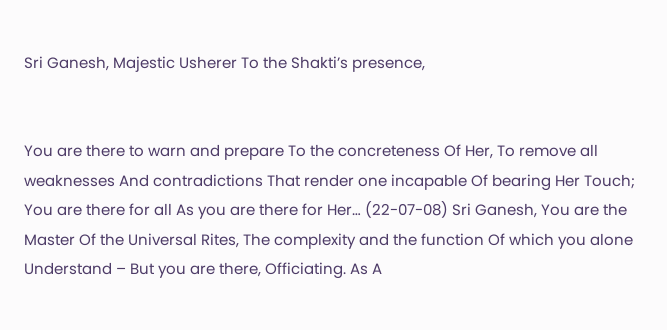Sri Ganesh, Majestic Usherer To the Shakti’s presence,


You are there to warn and prepare To the concreteness Of Her, To remove all weaknesses And contradictions That render one incapable Of bearing Her Touch; You are there for all As you are there for Her… (22-07-08) Sri Ganesh, You are the Master Of the Universal Rites, The complexity and the function Of which you alone Understand – But you are there, Officiating. As A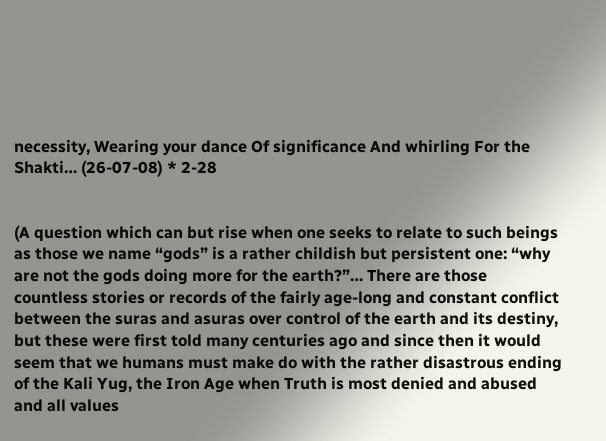necessity, Wearing your dance Of significance And whirling For the Shakti… (26-07-08) * 2-28


(A question which can but rise when one seeks to relate to such beings as those we name “gods” is a rather childish but persistent one: “why are not the gods doing more for the earth?”… There are those countless stories or records of the fairly age-long and constant conflict between the suras and asuras over control of the earth and its destiny, but these were first told many centuries ago and since then it would seem that we humans must make do with the rather disastrous ending of the Kali Yug, the Iron Age when Truth is most denied and abused and all values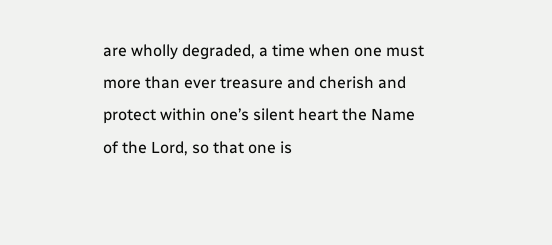are wholly degraded, a time when one must more than ever treasure and cherish and protect within one’s silent heart the Name of the Lord, so that one is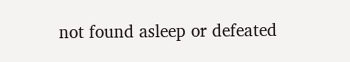not found asleep or defeated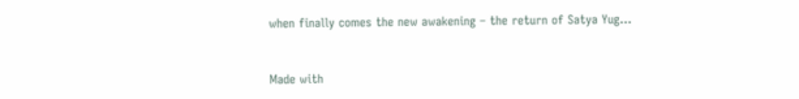when finally comes the new awakening – the return of Satya Yug…


Made with